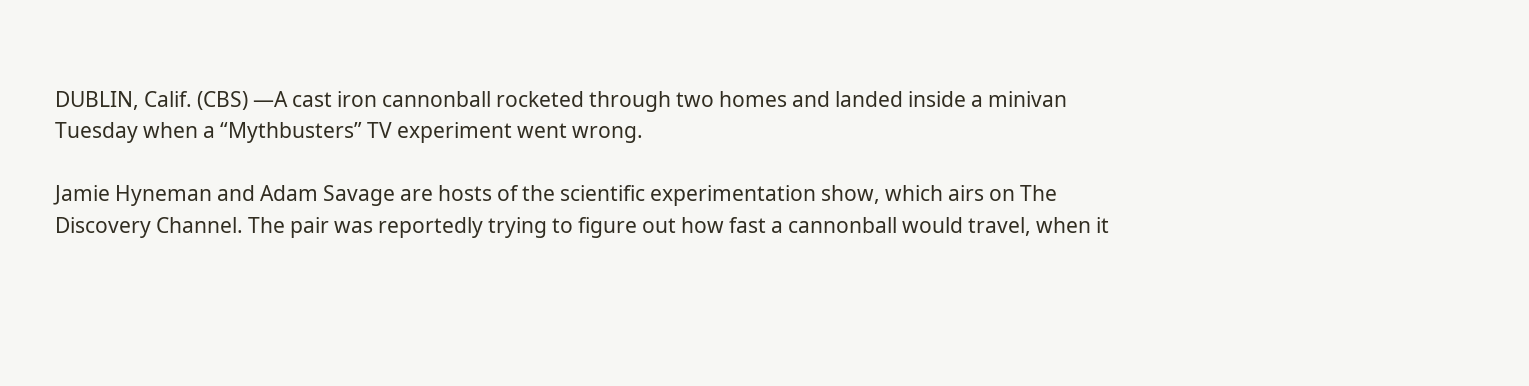DUBLIN, Calif. (CBS) —A cast iron cannonball rocketed through two homes and landed inside a minivan Tuesday when a “Mythbusters” TV experiment went wrong.

Jamie Hyneman and Adam Savage are hosts of the scientific experimentation show, which airs on The Discovery Channel. The pair was reportedly trying to figure out how fast a cannonball would travel, when it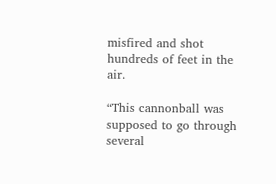misfired and shot hundreds of feet in the air.

“This cannonball was supposed to go through several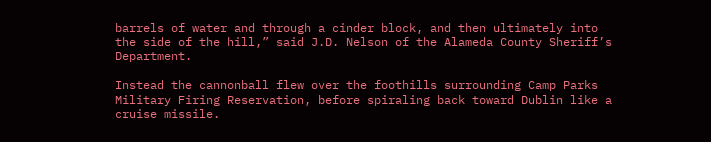barrels of water and through a cinder block, and then ultimately into the side of the hill,” said J.D. Nelson of the Alameda County Sheriff’s Department.

Instead the cannonball flew over the foothills surrounding Camp Parks Military Firing Reservation, before spiraling back toward Dublin like a cruise missile.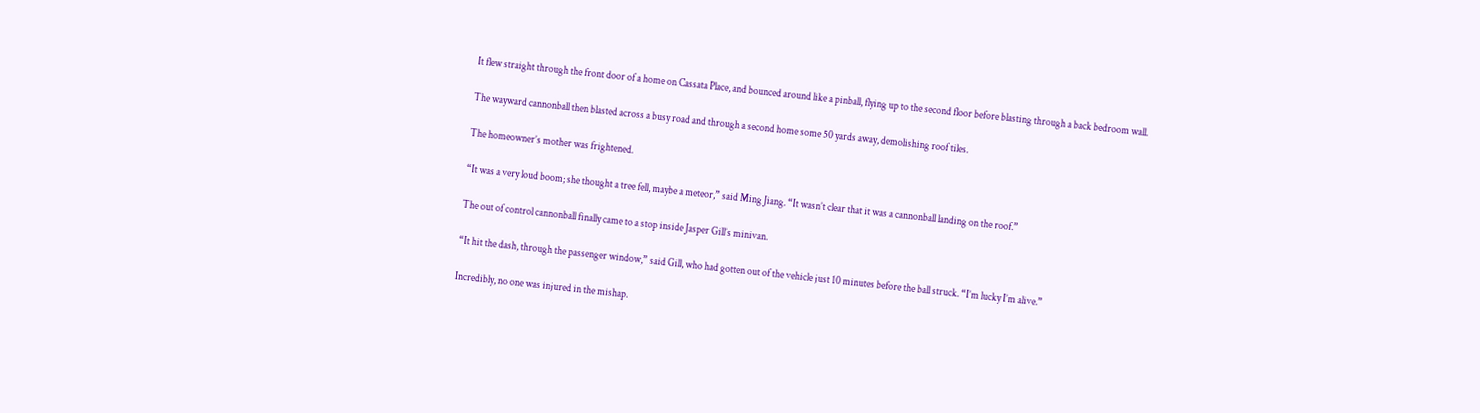It flew straight through the front door of a home on Cassata Place, and bounced around like a pinball, flying up to the second floor before blasting through a back bedroom wall.

The wayward cannonball then blasted across a busy road and through a second home some 50 yards away, demolishing roof tiles.

The homeowner’s mother was frightened.

“It was a very loud boom; she thought a tree fell, maybe a meteor,” said Ming Jiang. “It wasn’t clear that it was a cannonball landing on the roof.”

The out of control cannonball finally came to a stop inside Jasper Gill’s minivan.

“It hit the dash, through the passenger window,” said Gill, who had gotten out of the vehicle just 10 minutes before the ball struck. “I’m lucky I’m alive.”

Incredibly, no one was injured in the mishap.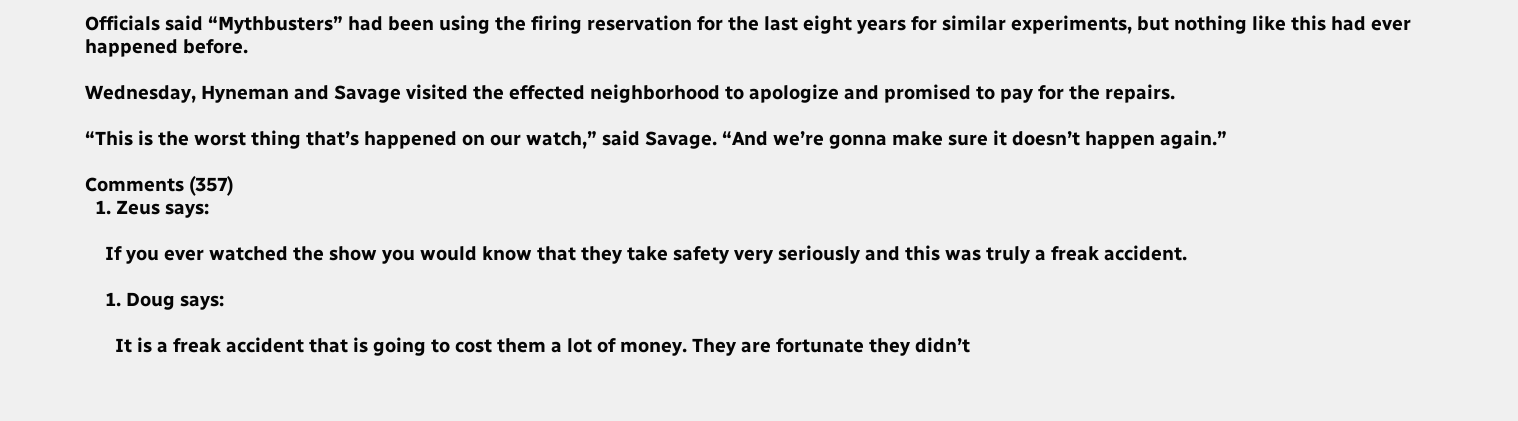Officials said “Mythbusters” had been using the firing reservation for the last eight years for similar experiments, but nothing like this had ever happened before.

Wednesday, Hyneman and Savage visited the effected neighborhood to apologize and promised to pay for the repairs.

“This is the worst thing that’s happened on our watch,” said Savage. “And we’re gonna make sure it doesn’t happen again.”

Comments (357)
  1. Zeus says:

    If you ever watched the show you would know that they take safety very seriously and this was truly a freak accident.

    1. Doug says:

      It is a freak accident that is going to cost them a lot of money. They are fortunate they didn’t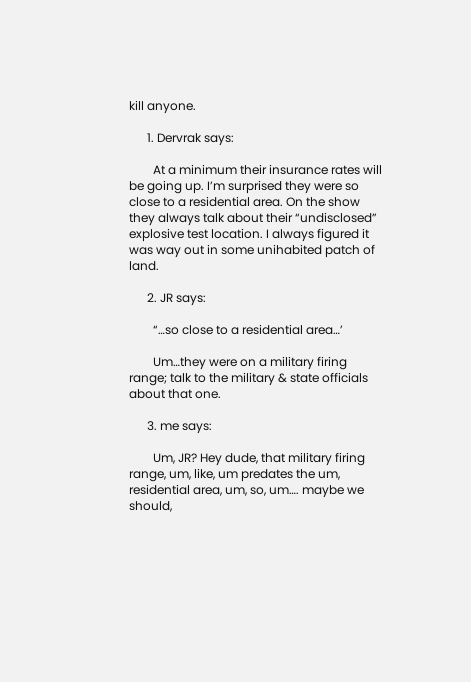kill anyone.

      1. Dervrak says:

        At a minimum their insurance rates will be going up. I’m surprised they were so close to a residential area. On the show they always talk about their “undisclosed” explosive test location. I always figured it was way out in some unihabited patch of land.

      2. JR says:

        “…so close to a residential area…’

        Um…they were on a military firing range; talk to the military & state officials about that one.

      3. me says:

        Um, JR? Hey dude, that military firing range, um, like, um predates the um, residential area, um, so, um…. maybe we should,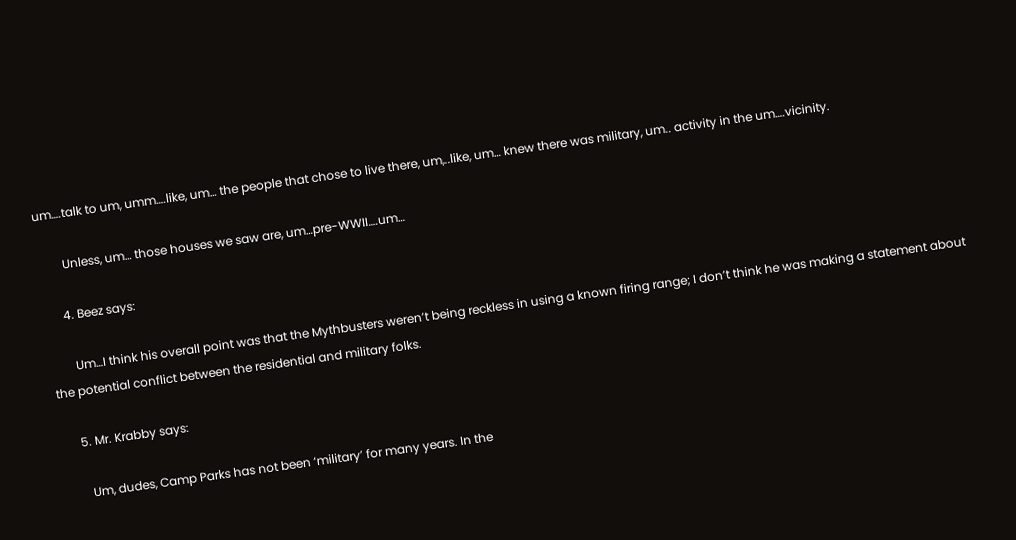um….talk to um, umm….like, um… the people that chose to live there, um,..like, um… knew there was military, um.. activity in the um….vicinity.

        Unless, um… those houses we saw are, um…pre-WWII….um…

      4. Beez says:

        Um…I think his overall point was that the Mythbusters weren’t being reckless in using a known firing range; I don’t think he was making a statement about the potential conflict between the residential and military folks.

      5. Mr. Krabby says:

        Um, dudes, Camp Parks has not been ‘military’ for many years. In the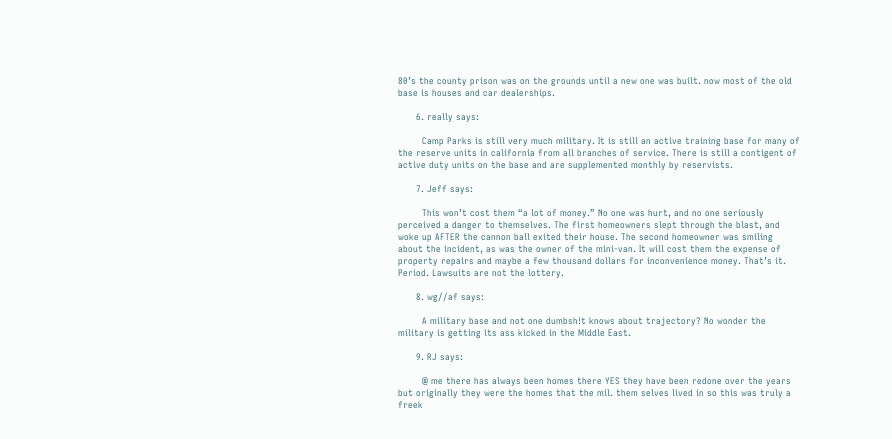80’s the county prison was on the grounds until a new one was built. now most of the old base is houses and car dealerships.

      6. really says:

        Camp Parks is still very much military. It is still an active training base for many of the reserve units in california from all branches of service. There is still a contigent of active duty units on the base and are supplemented monthly by reservists.

      7. Jeff says:

        This won’t cost them “a lot of money.” No one was hurt, and no one seriously perceived a danger to themselves. The first homeowners slept through the blast, and woke up AFTER the cannon ball exited their house. The second homeowner was smiling about the incident, as was the owner of the mini-van. It will cost them the expense of property repairs and maybe a few thousand dollars for inconvenience money. That’s it. Period. Lawsuits are not the lottery.

      8. wg//af says:

        A military base and not one dumbsh!t knows about trajectory? No wonder the military is getting its ass kicked in the Middle East.

      9. RJ says:

        @ me there has always been homes there YES they have been redone over the years but originally they were the homes that the mil. them selves lived in so this was truly a freek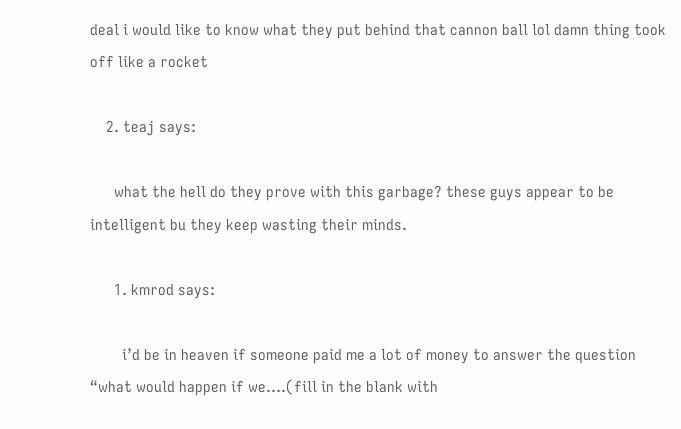deal i would like to know what they put behind that cannon ball lol damn thing took off like a rocket

    2. teaj says:

      what the hell do they prove with this garbage? these guys appear to be intelligent bu they keep wasting their minds.

      1. kmrod says:

        i’d be in heaven if someone paid me a lot of money to answer the question “what would happen if we….(fill in the blank with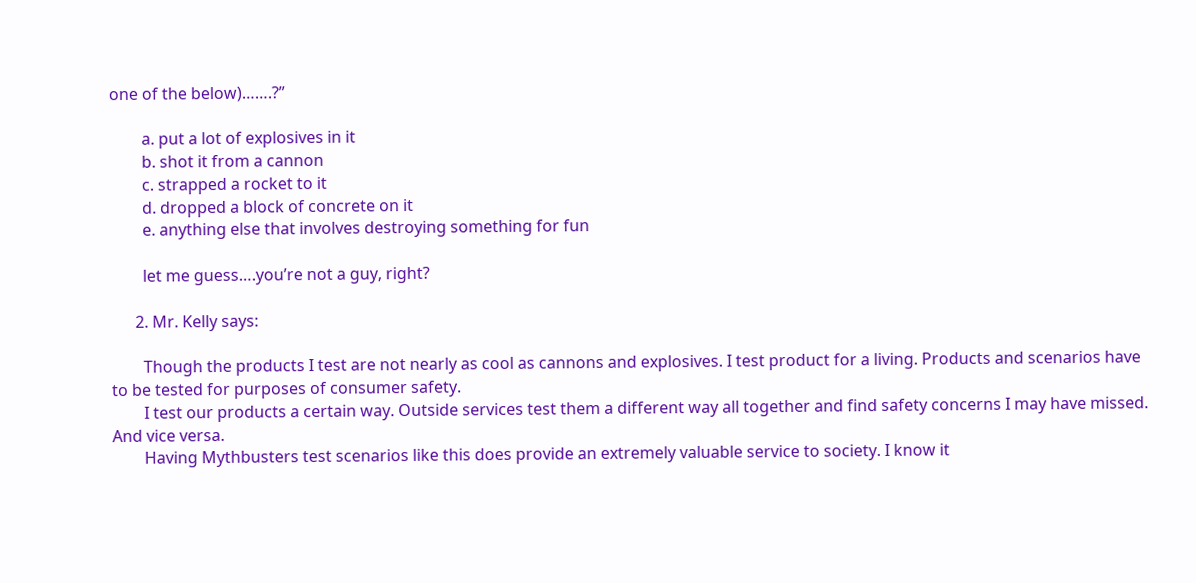one of the below)…….?”

        a. put a lot of explosives in it
        b. shot it from a cannon
        c. strapped a rocket to it
        d. dropped a block of concrete on it
        e. anything else that involves destroying something for fun

        let me guess….you’re not a guy, right?

      2. Mr. Kelly says:

        Though the products I test are not nearly as cool as cannons and explosives. I test product for a living. Products and scenarios have to be tested for purposes of consumer safety.
        I test our products a certain way. Outside services test them a different way all together and find safety concerns I may have missed. And vice versa.
        Having Mythbusters test scenarios like this does provide an extremely valuable service to society. I know it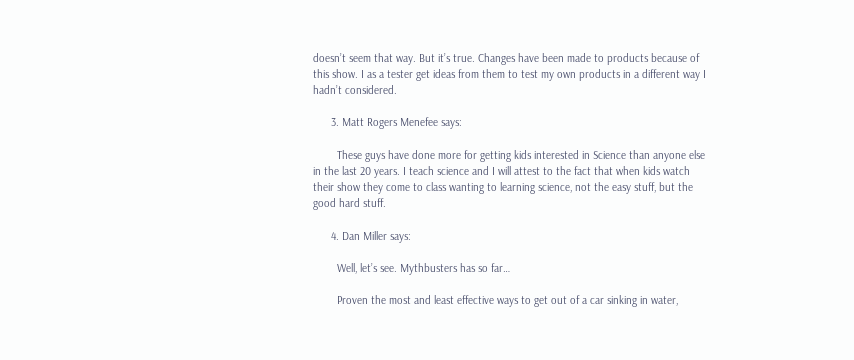doesn’t seem that way. But it’s true. Changes have been made to products because of this show. I as a tester get ideas from them to test my own products in a different way I hadn’t considered.

      3. Matt Rogers Menefee says:

        These guys have done more for getting kids interested in Science than anyone else in the last 20 years. I teach science and I will attest to the fact that when kids watch their show they come to class wanting to learning science, not the easy stuff, but the good hard stuff.

      4. Dan Miller says:

        Well, let’s see. Mythbusters has so far…

        Proven the most and least effective ways to get out of a car sinking in water,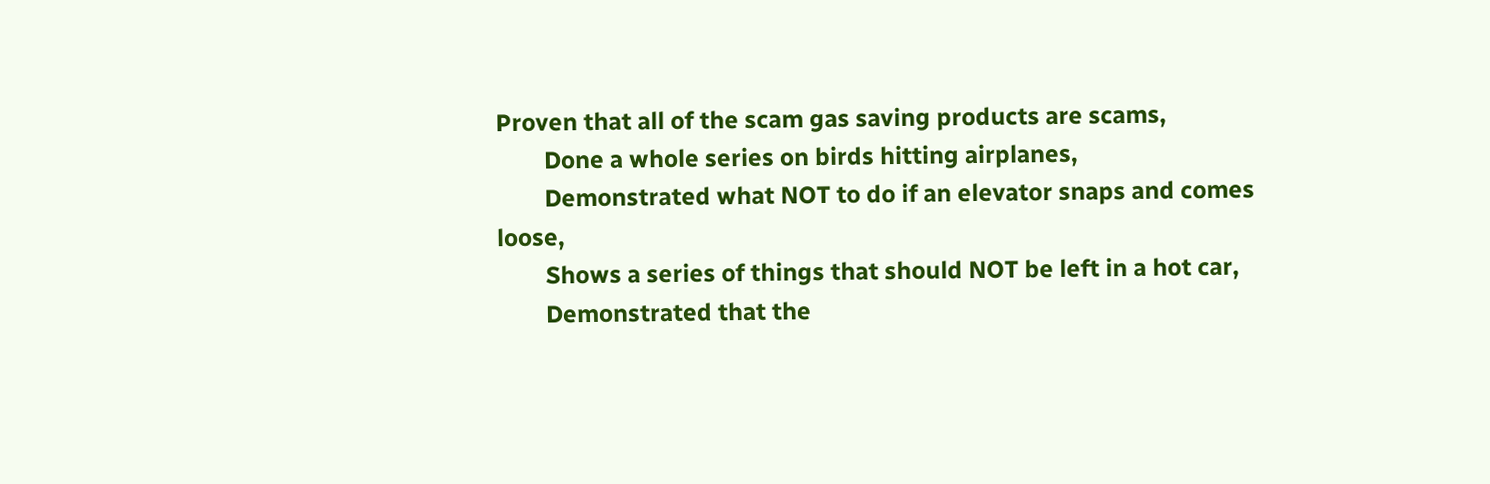Proven that all of the scam gas saving products are scams,
        Done a whole series on birds hitting airplanes,
        Demonstrated what NOT to do if an elevator snaps and comes loose,
        Shows a series of things that should NOT be left in a hot car,
        Demonstrated that the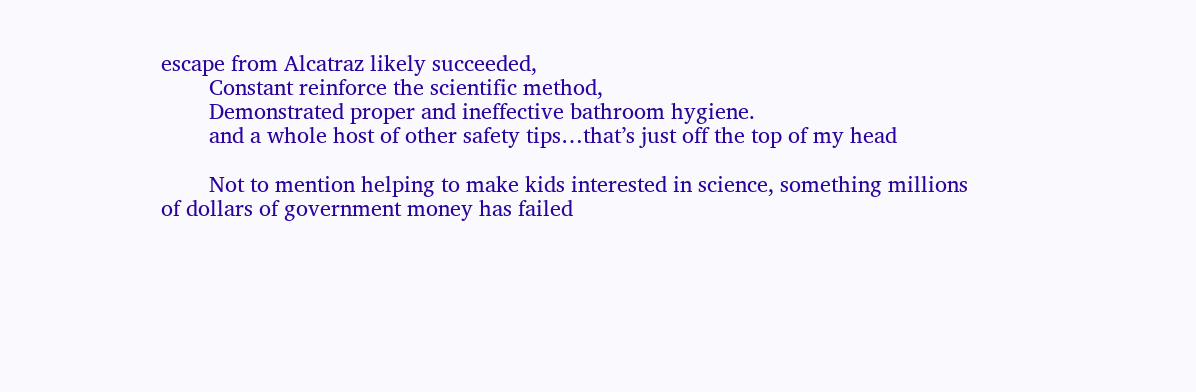escape from Alcatraz likely succeeded,
        Constant reinforce the scientific method,
        Demonstrated proper and ineffective bathroom hygiene.
        and a whole host of other safety tips…that’s just off the top of my head

        Not to mention helping to make kids interested in science, something millions of dollars of government money has failed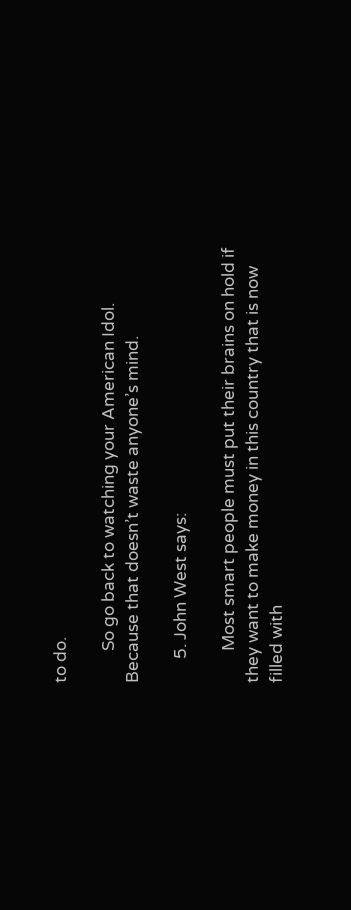to do.

        So go back to watching your American Idol. Because that doesn’t waste anyone’s mind.

      5. John West says:

        Most smart people must put their brains on hold if they want to make money in this country that is now filled with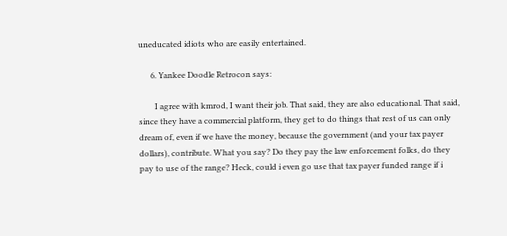uneducated idiots who are easily entertained.

      6. Yankee Doodle Retrocon says:

        I agree with kmrod, I want their job. That said, they are also educational. That said, since they have a commercial platform, they get to do things that rest of us can only dream of, even if we have the money, because the government (and your tax payer dollars), contribute. What you say? Do they pay the law enforcement folks, do they pay to use of the range? Heck, could i even go use that tax payer funded range if i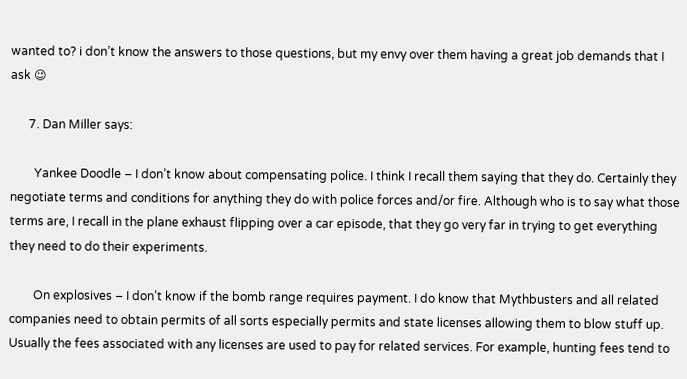wanted to? i don’t know the answers to those questions, but my envy over them having a great job demands that I ask 😉

      7. Dan Miller says:

        Yankee Doodle – I don’t know about compensating police. I think I recall them saying that they do. Certainly they negotiate terms and conditions for anything they do with police forces and/or fire. Although who is to say what those terms are, I recall in the plane exhaust flipping over a car episode, that they go very far in trying to get everything they need to do their experiments.

        On explosives – I don’t know if the bomb range requires payment. I do know that Mythbusters and all related companies need to obtain permits of all sorts especially permits and state licenses allowing them to blow stuff up. Usually the fees associated with any licenses are used to pay for related services. For example, hunting fees tend to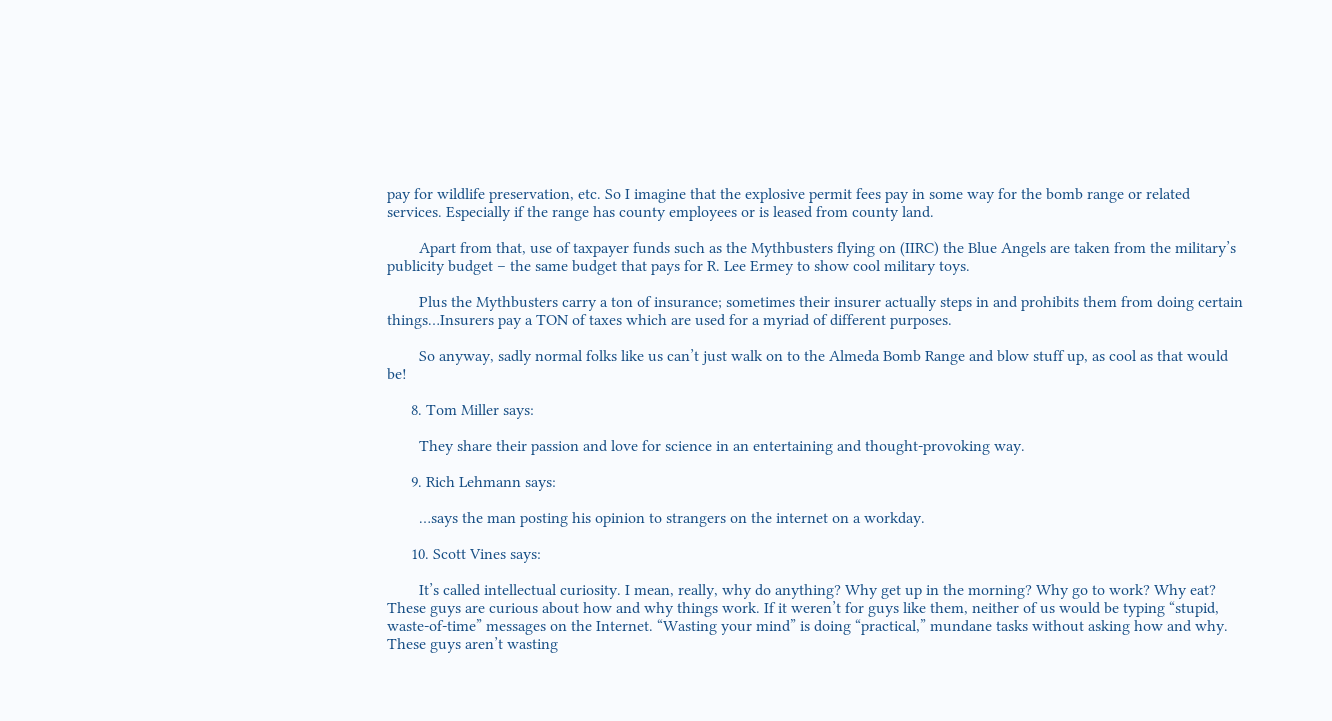pay for wildlife preservation, etc. So I imagine that the explosive permit fees pay in some way for the bomb range or related services. Especially if the range has county employees or is leased from county land.

        Apart from that, use of taxpayer funds such as the Mythbusters flying on (IIRC) the Blue Angels are taken from the military’s publicity budget – the same budget that pays for R. Lee Ermey to show cool military toys.

        Plus the Mythbusters carry a ton of insurance; sometimes their insurer actually steps in and prohibits them from doing certain things…Insurers pay a TON of taxes which are used for a myriad of different purposes.

        So anyway, sadly normal folks like us can’t just walk on to the Almeda Bomb Range and blow stuff up, as cool as that would be!

      8. Tom Miller says:

        They share their passion and love for science in an entertaining and thought-provoking way.

      9. Rich Lehmann says:

        …says the man posting his opinion to strangers on the internet on a workday.

      10. Scott Vines says:

        It’s called intellectual curiosity. I mean, really, why do anything? Why get up in the morning? Why go to work? Why eat? These guys are curious about how and why things work. If it weren’t for guys like them, neither of us would be typing “stupid, waste-of-time” messages on the Internet. “Wasting your mind” is doing “practical,” mundane tasks without asking how and why. These guys aren’t wasting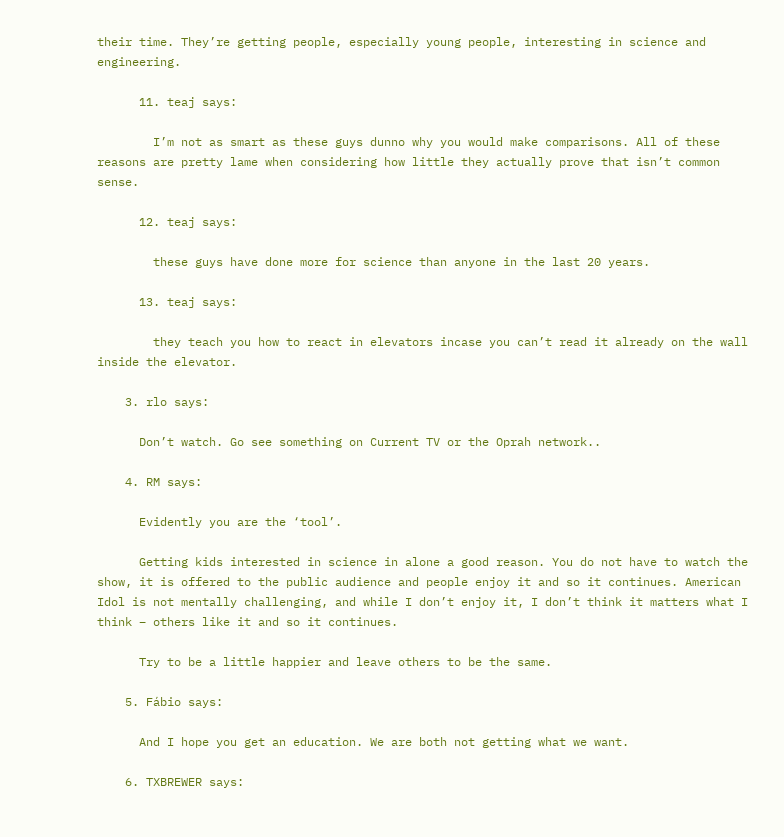their time. They’re getting people, especially young people, interesting in science and engineering.

      11. teaj says:

        I’m not as smart as these guys dunno why you would make comparisons. All of these reasons are pretty lame when considering how little they actually prove that isn’t common sense.

      12. teaj says:

        these guys have done more for science than anyone in the last 20 years.

      13. teaj says:

        they teach you how to react in elevators incase you can’t read it already on the wall inside the elevator.

    3. rlo says:

      Don’t watch. Go see something on Current TV or the Oprah network..

    4. RM says:

      Evidently you are the ‘tool’.

      Getting kids interested in science in alone a good reason. You do not have to watch the show, it is offered to the public audience and people enjoy it and so it continues. American Idol is not mentally challenging, and while I don’t enjoy it, I don’t think it matters what I think – others like it and so it continues.

      Try to be a little happier and leave others to be the same.

    5. Fábio says:

      And I hope you get an education. We are both not getting what we want.

    6. TXBREWER says: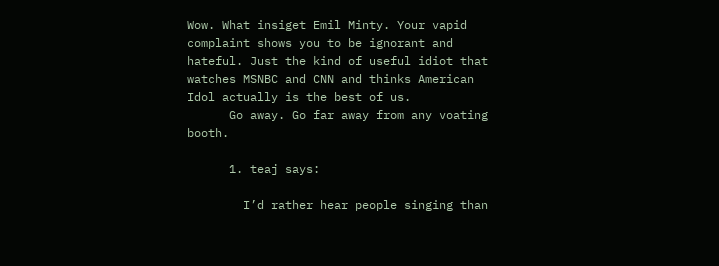Wow. What insiget Emil Minty. Your vapid complaint shows you to be ignorant and hateful. Just the kind of useful idiot that watches MSNBC and CNN and thinks American Idol actually is the best of us.
      Go away. Go far away from any voating booth.

      1. teaj says:

        I’d rather hear people singing than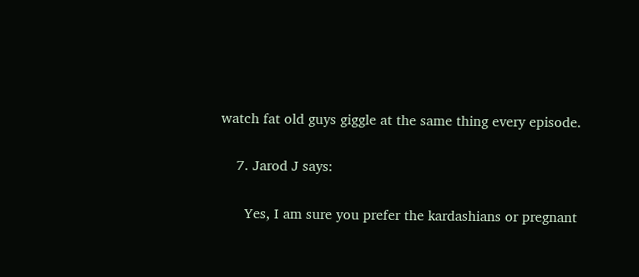watch fat old guys giggle at the same thing every episode.

    7. Jarod J says:

      Yes, I am sure you prefer the kardashians or pregnant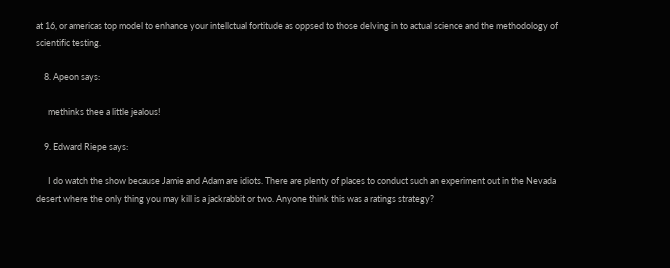at 16, or americas top model to enhance your intellctual fortitude as oppsed to those delving in to actual science and the methodology of scientific testing.

    8. Apeon says:

      methinks thee a little jealous!

    9. Edward Riepe says:

      I do watch the show because Jamie and Adam are idiots. There are plenty of places to conduct such an experiment out in the Nevada desert where the only thing you may kill is a jackrabbit or two. Anyone think this was a ratings strategy?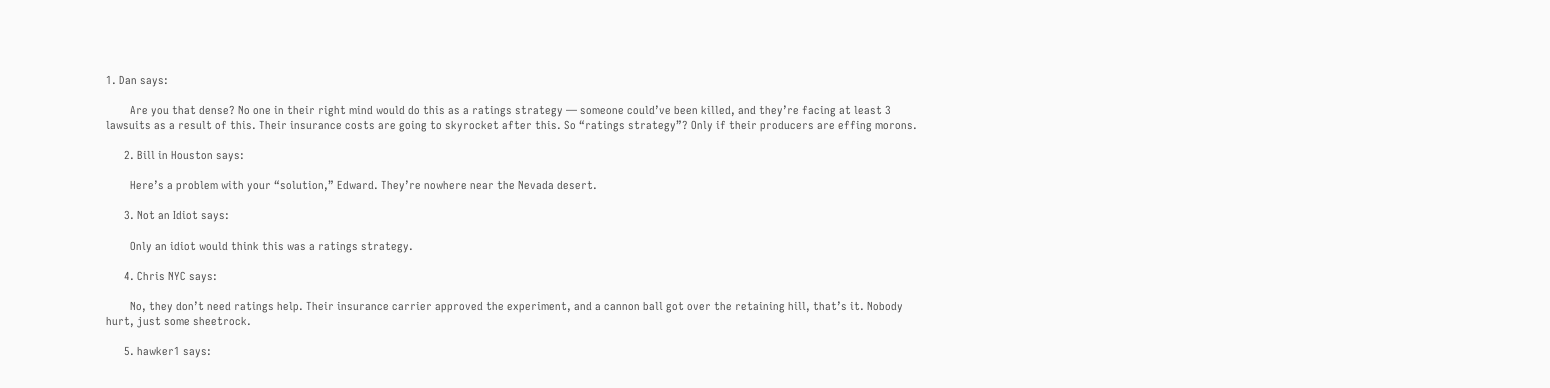1. Dan says:

        Are you that dense? No one in their right mind would do this as a ratings strategy — someone could’ve been killed, and they’re facing at least 3 lawsuits as a result of this. Their insurance costs are going to skyrocket after this. So “ratings strategy”? Only if their producers are effing morons.

      2. Bill in Houston says:

        Here’s a problem with your “solution,” Edward. They’re nowhere near the Nevada desert.

      3. Not an Idiot says:

        Only an idiot would think this was a ratings strategy.

      4. Chris NYC says:

        No, they don’t need ratings help. Their insurance carrier approved the experiment, and a cannon ball got over the retaining hill, that’s it. Nobody hurt, just some sheetrock.

      5. hawker1 says: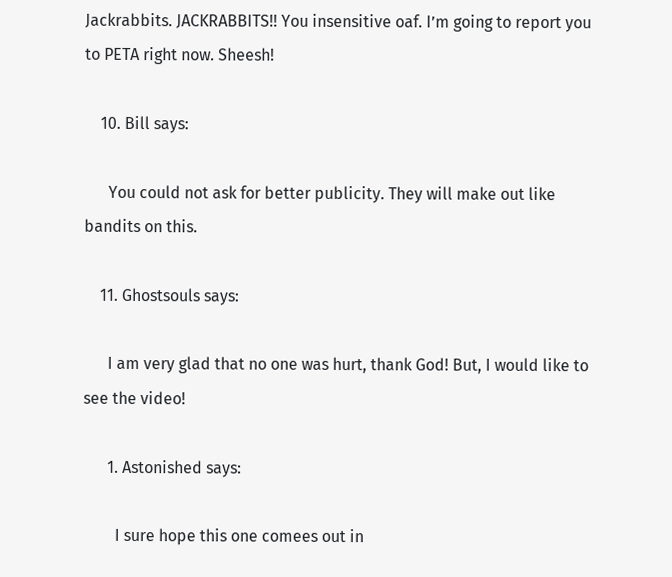Jackrabbits. JACKRABBITS!! You insensitive oaf. I’m going to report you to PETA right now. Sheesh!

    10. Bill says:

      You could not ask for better publicity. They will make out like bandits on this.

    11. Ghostsouls says:

      I am very glad that no one was hurt, thank God! But, I would like to see the video!

      1. Astonished says:

        I sure hope this one comees out in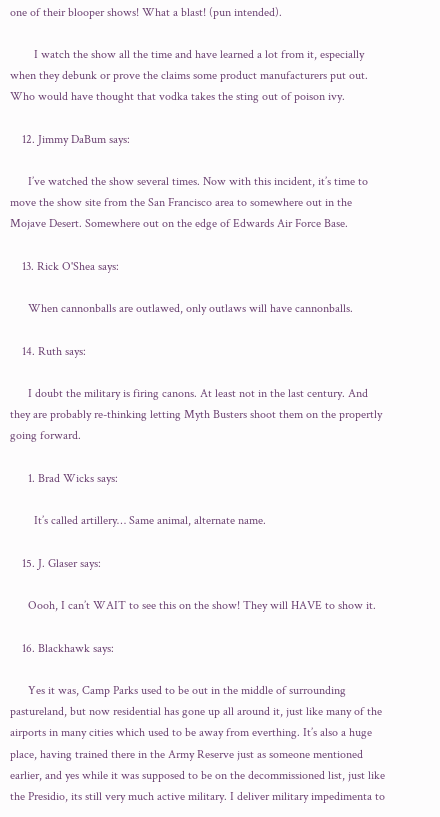one of their blooper shows! What a blast! (pun intended).

        I watch the show all the time and have learned a lot from it, especially when they debunk or prove the claims some product manufacturers put out. Who would have thought that vodka takes the sting out of poison ivy.

    12. Jimmy DaBum says:

      I’ve watched the show several times. Now with this incident, it’s time to move the show site from the San Francisco area to somewhere out in the Mojave Desert. Somewhere out on the edge of Edwards Air Force Base.

    13. Rick O'Shea says:

      When cannonballs are outlawed, only outlaws will have cannonballs.

    14. Ruth says:

      I doubt the military is firing canons. At least not in the last century. And they are probably re-thinking letting Myth Busters shoot them on the propertly going forward.

      1. Brad Wicks says:

        It’s called artillery… Same animal, alternate name.

    15. J. Glaser says:

      Oooh, I can’t WAIT to see this on the show! They will HAVE to show it.

    16. Blackhawk says:

      Yes it was, Camp Parks used to be out in the middle of surrounding pastureland, but now residential has gone up all around it, just like many of the airports in many cities which used to be away from everthing. It’s also a huge place, having trained there in the Army Reserve just as someone mentioned earlier, and yes while it was supposed to be on the decommissioned list, just like the Presidio, its still very much active military. I deliver military impedimenta to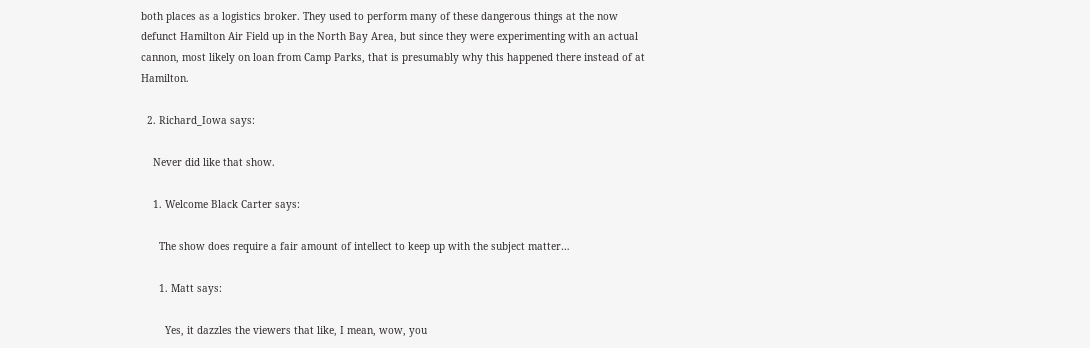both places as a logistics broker. They used to perform many of these dangerous things at the now defunct Hamilton Air Field up in the North Bay Area, but since they were experimenting with an actual cannon, most likely on loan from Camp Parks, that is presumably why this happened there instead of at Hamilton.

  2. Richard_Iowa says:

    Never did like that show.

    1. Welcome Black Carter says:

      The show does require a fair amount of intellect to keep up with the subject matter…

      1. Matt says:

        Yes, it dazzles the viewers that like, I mean, wow, you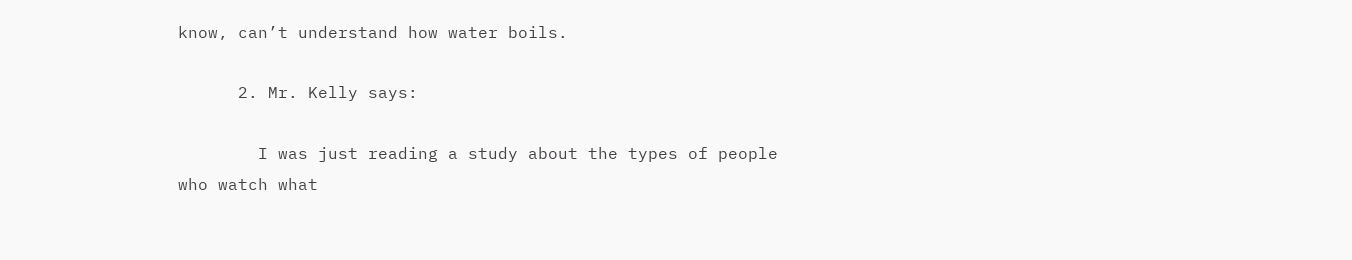know, can’t understand how water boils.

      2. Mr. Kelly says:

        I was just reading a study about the types of people who watch what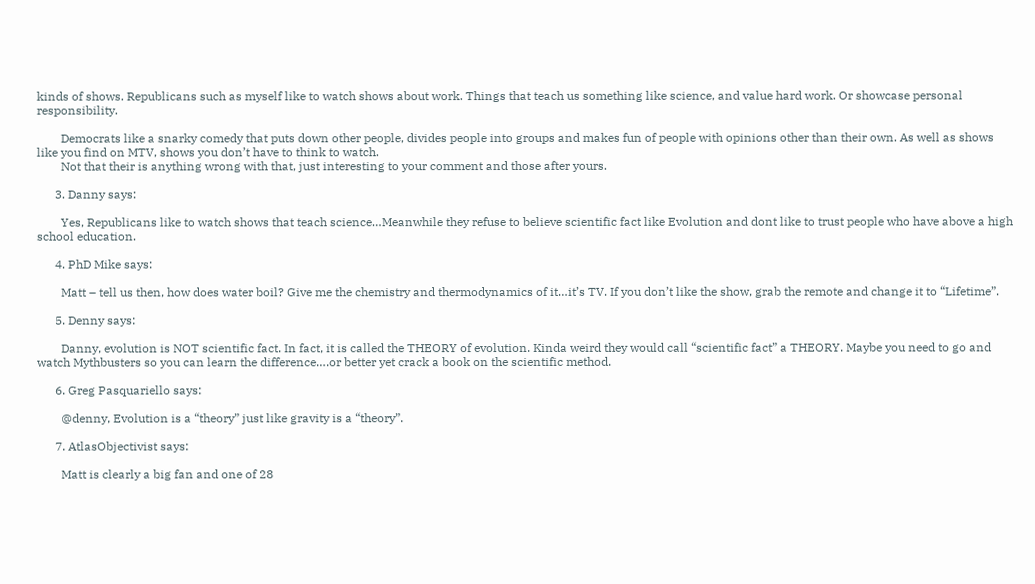kinds of shows. Republicans such as myself like to watch shows about work. Things that teach us something like science, and value hard work. Or showcase personal responsibility.

        Democrats like a snarky comedy that puts down other people, divides people into groups and makes fun of people with opinions other than their own. As well as shows like you find on MTV, shows you don’t have to think to watch.
        Not that their is anything wrong with that, just interesting to your comment and those after yours.

      3. Danny says:

        Yes, Republicans like to watch shows that teach science…Meanwhile they refuse to believe scientific fact like Evolution and dont like to trust people who have above a high school education.

      4. PhD Mike says:

        Matt – tell us then, how does water boil? Give me the chemistry and thermodynamics of it…it’s TV. If you don’t like the show, grab the remote and change it to “Lifetime”.

      5. Denny says:

        Danny, evolution is NOT scientific fact. In fact, it is called the THEORY of evolution. Kinda weird they would call “scientific fact” a THEORY. Maybe you need to go and watch Mythbusters so you can learn the difference….or better yet crack a book on the scientific method.

      6. Greg Pasquariello says:

        @denny, Evolution is a “theory” just like gravity is a “theory”.

      7. AtlasObjectivist says:

        Matt is clearly a big fan and one of 28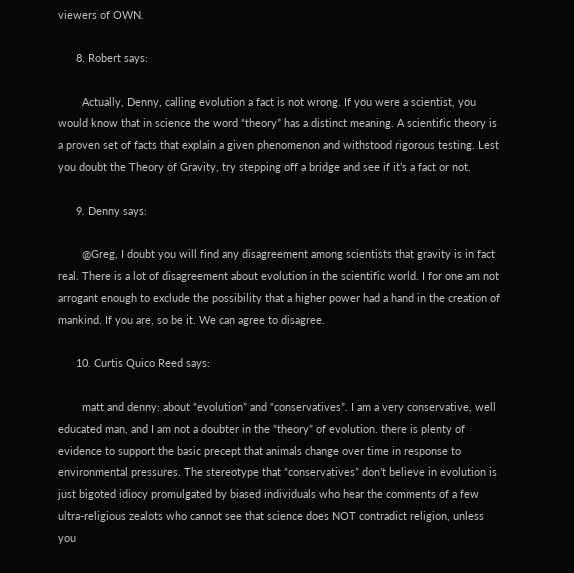viewers of OWN.

      8. Robert says:

        Actually, Denny, calling evolution a fact is not wrong. If you were a scientist, you would know that in science the word “theory” has a distinct meaning. A scientific theory is a proven set of facts that explain a given phenomenon and withstood rigorous testing. Lest you doubt the Theory of Gravity, try stepping off a bridge and see if it’s a fact or not.

      9. Denny says:

        @Greg, I doubt you will find any disagreement among scientists that gravity is in fact real. There is a lot of disagreement about evolution in the scientific world. I for one am not arrogant enough to exclude the possibility that a higher power had a hand in the creation of mankind. If you are, so be it. We can agree to disagree.

      10. Curtis Quico Reed says:

        matt and denny: about “evolution” and “conservatives”. I am a very conservative, well educated man, and I am not a doubter in the “theory” of evolution. there is plenty of evidence to support the basic precept that animals change over time in response to environmental pressures. The stereotype that “conservatives” don’t believe in evolution is just bigoted idiocy promulgated by biased individuals who hear the comments of a few ultra-religious zealots who cannot see that science does NOT contradict religion, unless you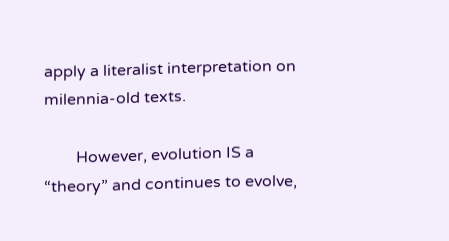apply a literalist interpretation on milennia-old texts.

        However, evolution IS a “theory” and continues to evolve,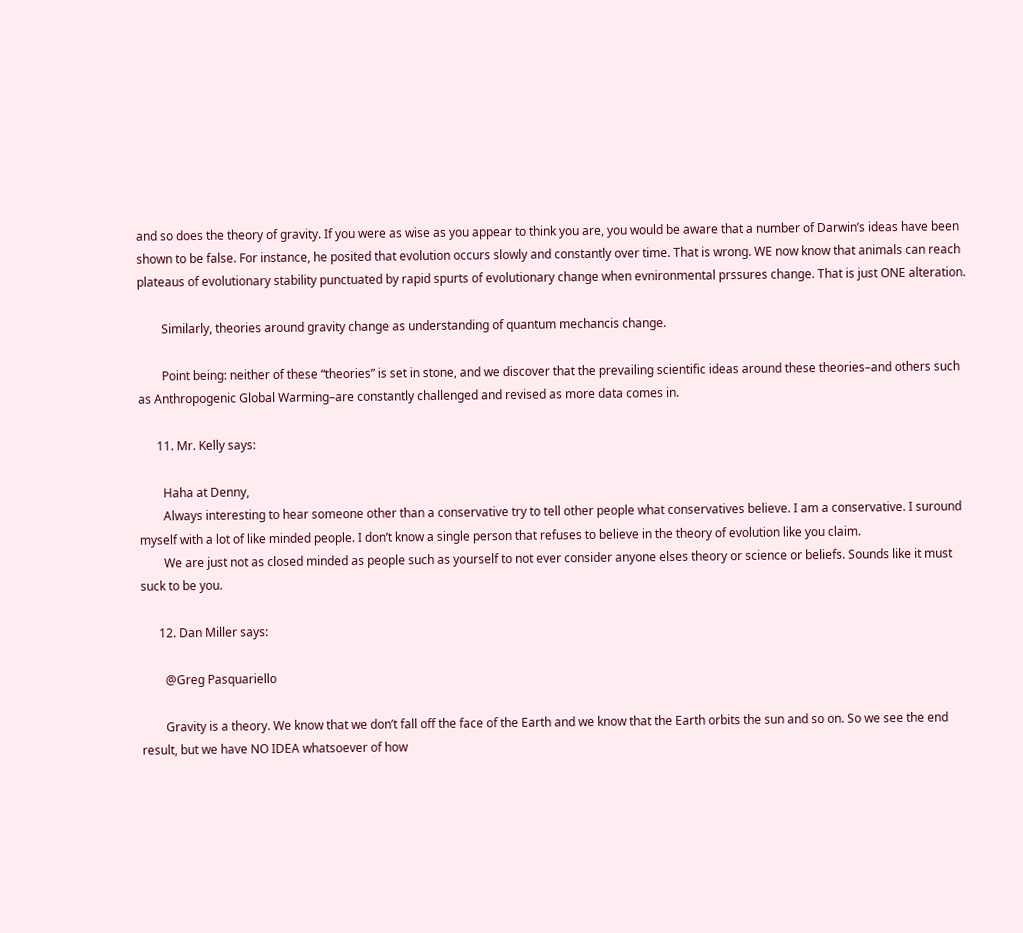and so does the theory of gravity. If you were as wise as you appear to think you are, you would be aware that a number of Darwin’s ideas have been shown to be false. For instance, he posited that evolution occurs slowly and constantly over time. That is wrong. WE now know that animals can reach plateaus of evolutionary stability punctuated by rapid spurts of evolutionary change when evnironmental prssures change. That is just ONE alteration.

        Similarly, theories around gravity change as understanding of quantum mechancis change.

        Point being: neither of these “theories” is set in stone, and we discover that the prevailing scientific ideas around these theories–and others such as Anthropogenic Global Warming–are constantly challenged and revised as more data comes in.

      11. Mr. Kelly says:

        Haha at Denny,
        Always interesting to hear someone other than a conservative try to tell other people what conservatives believe. I am a conservative. I suround myself with a lot of like minded people. I don’t know a single person that refuses to believe in the theory of evolution like you claim.
        We are just not as closed minded as people such as yourself to not ever consider anyone elses theory or science or beliefs. Sounds like it must suck to be you.

      12. Dan Miller says:

        @Greg Pasquariello

        Gravity is a theory. We know that we don’t fall off the face of the Earth and we know that the Earth orbits the sun and so on. So we see the end result, but we have NO IDEA whatsoever of how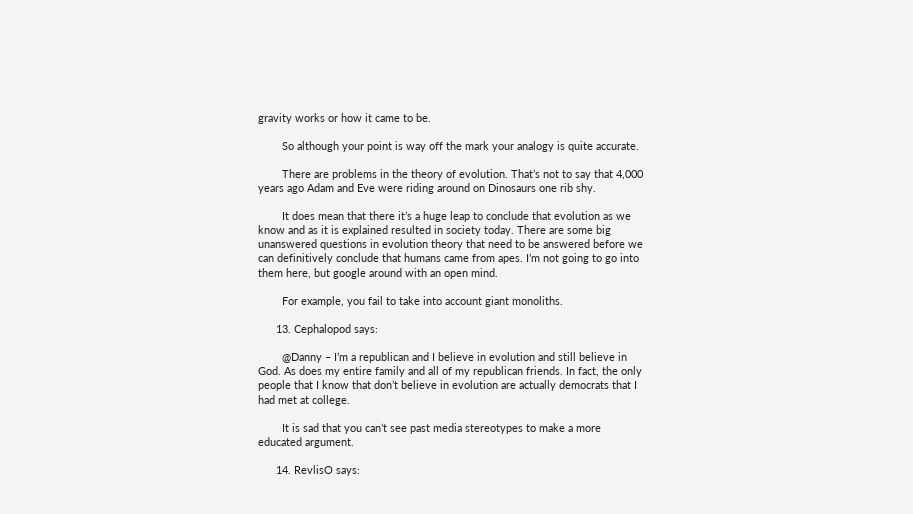gravity works or how it came to be.

        So although your point is way off the mark your analogy is quite accurate.

        There are problems in the theory of evolution. That’s not to say that 4,000 years ago Adam and Eve were riding around on Dinosaurs one rib shy.

        It does mean that there it’s a huge leap to conclude that evolution as we know and as it is explained resulted in society today. There are some big unanswered questions in evolution theory that need to be answered before we can definitively conclude that humans came from apes. I’m not going to go into them here, but google around with an open mind.

        For example, you fail to take into account giant monoliths.

      13. Cephalopod says:

        @Danny – I’m a republican and I believe in evolution and still believe in God. As does my entire family and all of my republican friends. In fact, the only people that I know that don’t believe in evolution are actually democrats that I had met at college.

        It is sad that you can’t see past media stereotypes to make a more educated argument.

      14. RevlisO says: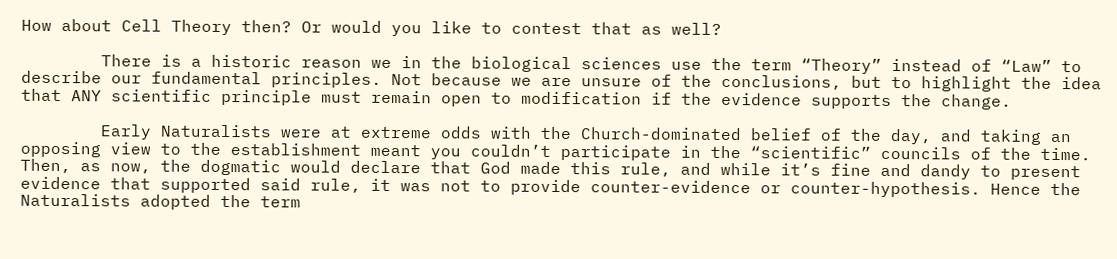How about Cell Theory then? Or would you like to contest that as well?

        There is a historic reason we in the biological sciences use the term “Theory” instead of “Law” to describe our fundamental principles. Not because we are unsure of the conclusions, but to highlight the idea that ANY scientific principle must remain open to modification if the evidence supports the change.

        Early Naturalists were at extreme odds with the Church-dominated belief of the day, and taking an opposing view to the establishment meant you couldn’t participate in the “scientific” councils of the time. Then, as now, the dogmatic would declare that God made this rule, and while it’s fine and dandy to present evidence that supported said rule, it was not to provide counter-evidence or counter-hypothesis. Hence the Naturalists adopted the term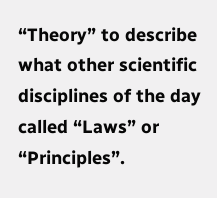“Theory” to describe what other scientific disciplines of the day called “Laws” or “Principles”.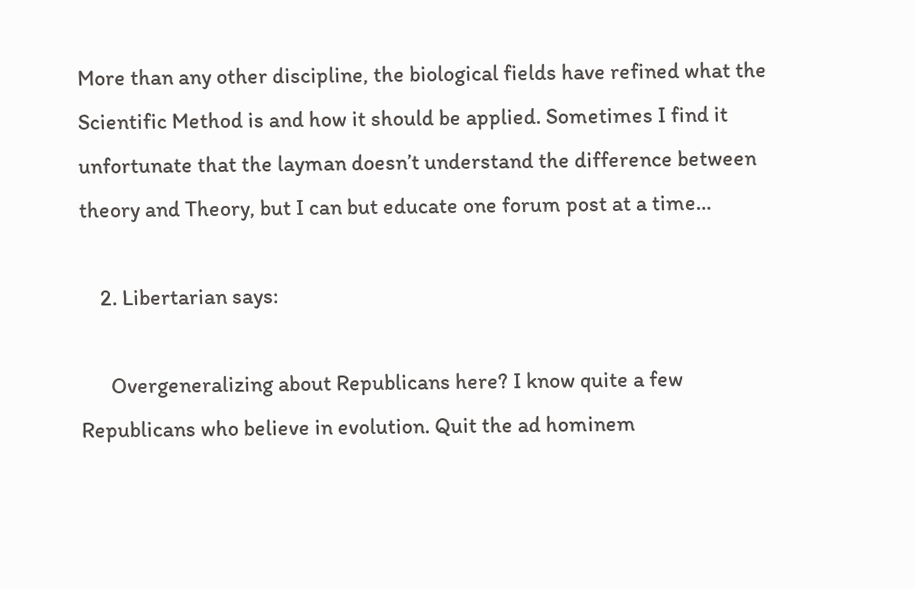More than any other discipline, the biological fields have refined what the Scientific Method is and how it should be applied. Sometimes I find it unfortunate that the layman doesn’t understand the difference between theory and Theory, but I can but educate one forum post at a time…

    2. Libertarian says:

      Overgeneralizing about Republicans here? I know quite a few Republicans who believe in evolution. Quit the ad hominem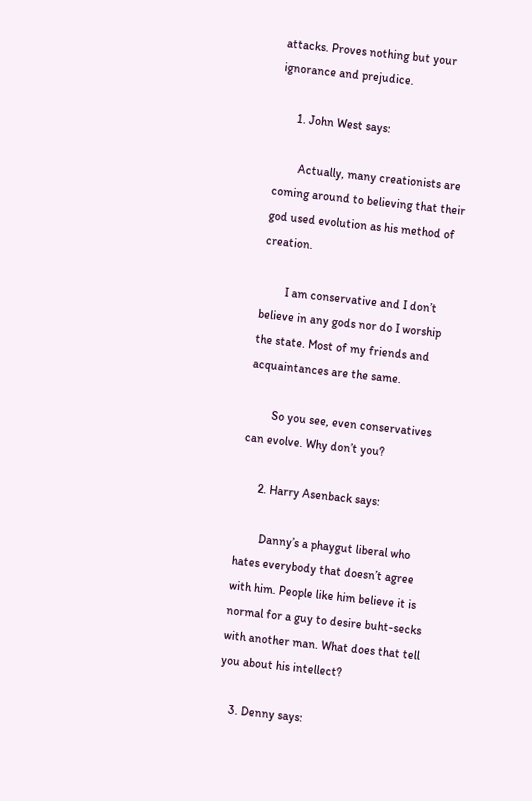attacks. Proves nothing but your ignorance and prejudice.

      1. John West says:

        Actually, many creationists are coming around to believing that their god used evolution as his method of creation.

        I am conservative and I don’t believe in any gods nor do I worship the state. Most of my friends and acquaintances are the same.

        So you see, even conservatives can evolve. Why don’t you?

      2. Harry Asenback says:

        Danny’s a phaygut liberal who hates everybody that doesn’t agree with him. People like him believe it is normal for a guy to desire buht-secks with another man. What does that tell you about his intellect?

    3. Denny says: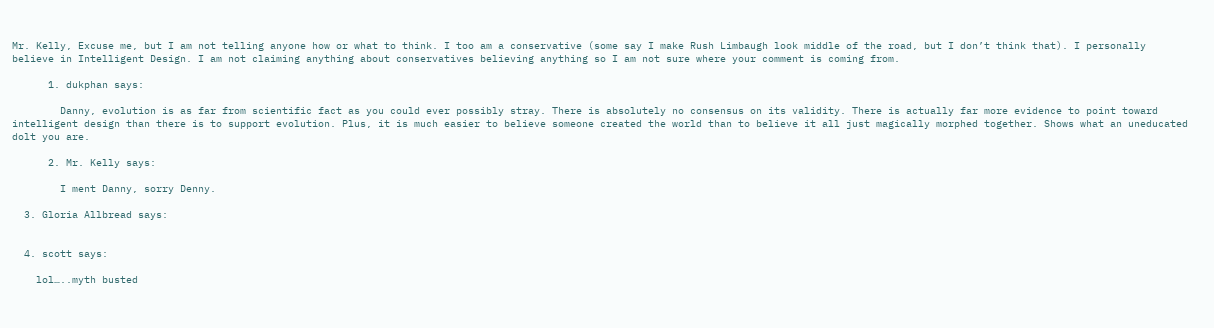Mr. Kelly, Excuse me, but I am not telling anyone how or what to think. I too am a conservative (some say I make Rush Limbaugh look middle of the road, but I don’t think that). I personally believe in Intelligent Design. I am not claiming anything about conservatives believing anything so I am not sure where your comment is coming from.

      1. dukphan says:

        Danny, evolution is as far from scientific fact as you could ever possibly stray. There is absolutely no consensus on its validity. There is actually far more evidence to point toward intelligent design than there is to support evolution. Plus, it is much easier to believe someone created the world than to believe it all just magically morphed together. Shows what an uneducated dolt you are.

      2. Mr. Kelly says:

        I ment Danny, sorry Denny.

  3. Gloria Allbread says:


  4. scott says:

    lol…..myth busted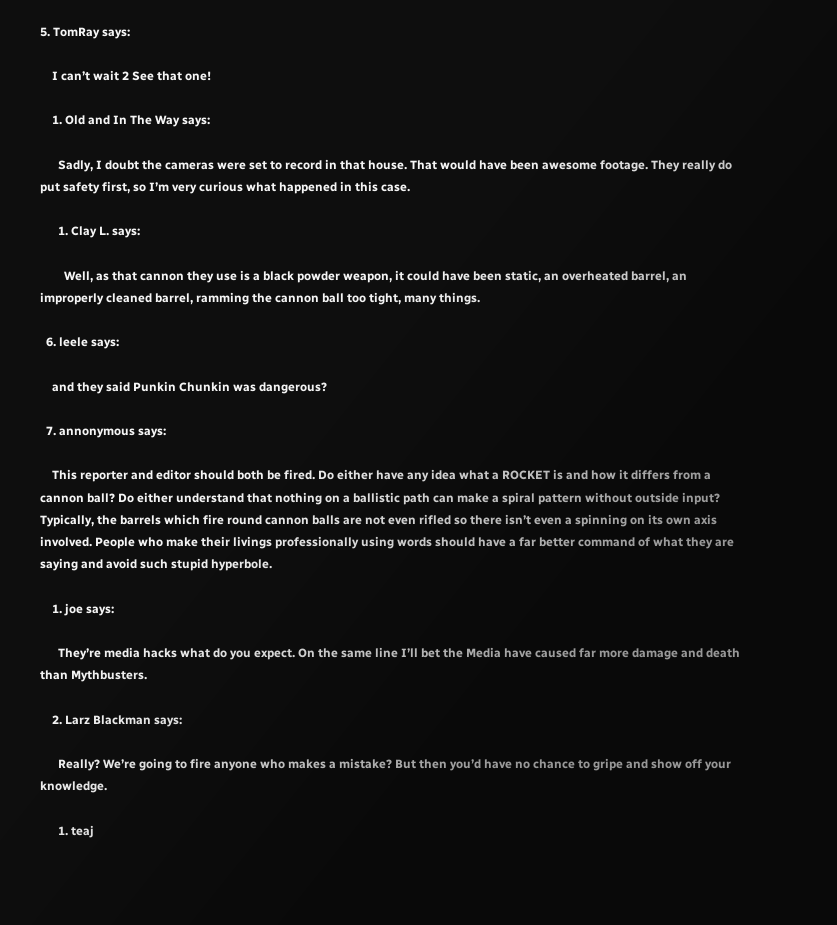5. TomRay says:

    I can’t wait 2 See that one!

    1. Old and In The Way says:

      Sadly, I doubt the cameras were set to record in that house. That would have been awesome footage. They really do put safety first, so I’m very curious what happened in this case.

      1. Clay L. says:

        Well, as that cannon they use is a black powder weapon, it could have been static, an overheated barrel, an improperly cleaned barrel, ramming the cannon ball too tight, many things.

  6. leele says:

    and they said Punkin Chunkin was dangerous?

  7. annonymous says:

    This reporter and editor should both be fired. Do either have any idea what a ROCKET is and how it differs from a cannon ball? Do either understand that nothing on a ballistic path can make a spiral pattern without outside input? Typically, the barrels which fire round cannon balls are not even rifled so there isn’t even a spinning on its own axis involved. People who make their livings professionally using words should have a far better command of what they are saying and avoid such stupid hyperbole.

    1. joe says:

      They’re media hacks what do you expect. On the same line I’ll bet the Media have caused far more damage and death than Mythbusters.

    2. Larz Blackman says:

      Really? We’re going to fire anyone who makes a mistake? But then you’d have no chance to gripe and show off your knowledge.

      1. teaj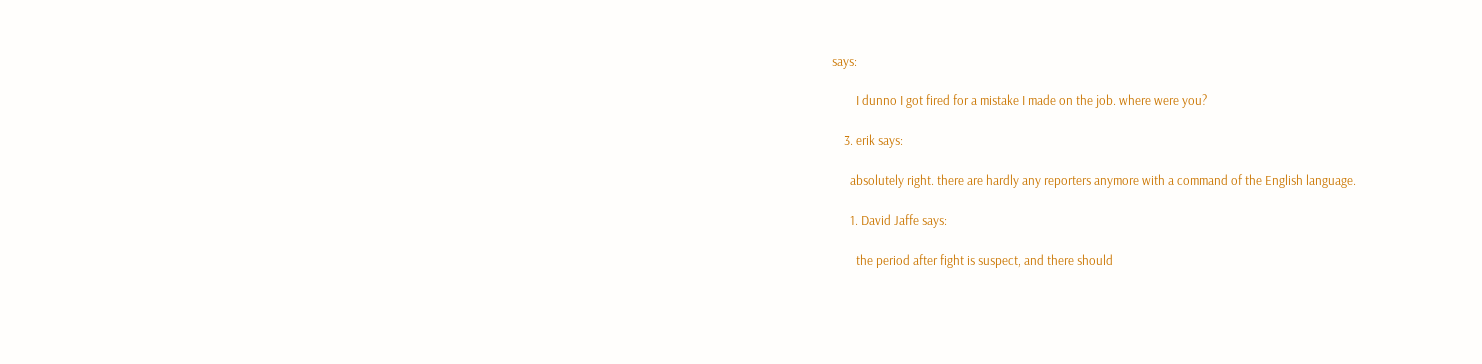says:

        I dunno I got fired for a mistake I made on the job. where were you?

    3. erik says:

      absolutely right. there are hardly any reporters anymore with a command of the English language.

      1. David Jaffe says:

        the period after fight is suspect, and there should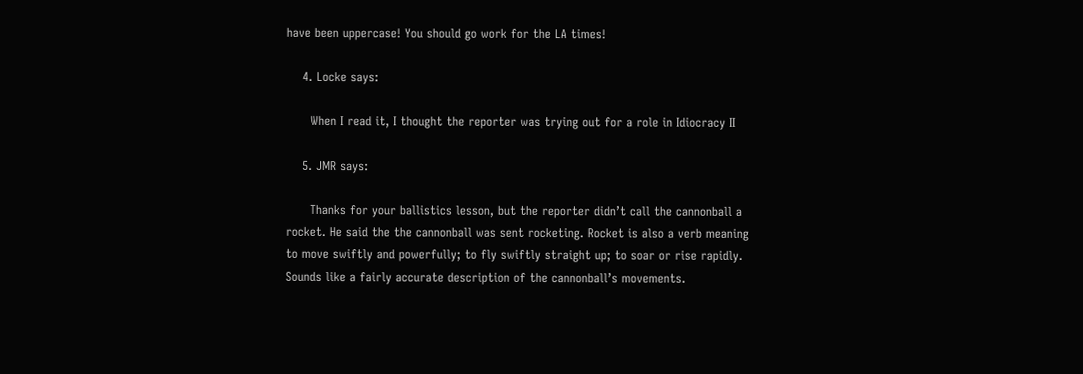have been uppercase! You should go work for the LA times!

    4. Locke says:

      When I read it, I thought the reporter was trying out for a role in Idiocracy II

    5. JMR says:

      Thanks for your ballistics lesson, but the reporter didn’t call the cannonball a rocket. He said the the cannonball was sent rocketing. Rocket is also a verb meaning to move swiftly and powerfully; to fly swiftly straight up; to soar or rise rapidly. Sounds like a fairly accurate description of the cannonball’s movements.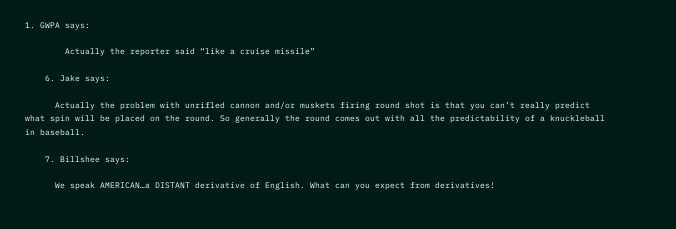1. GWPA says:

        Actually the reporter said “like a cruise missile”

    6. Jake says:

      Actually the problem with unrifled cannon and/or muskets firing round shot is that you can’t really predict what spin will be placed on the round. So generally the round comes out with all the predictability of a knuckleball in baseball.

    7. Billshee says:

      We speak AMERICAN…a DISTANT derivative of English. What can you expect from derivatives!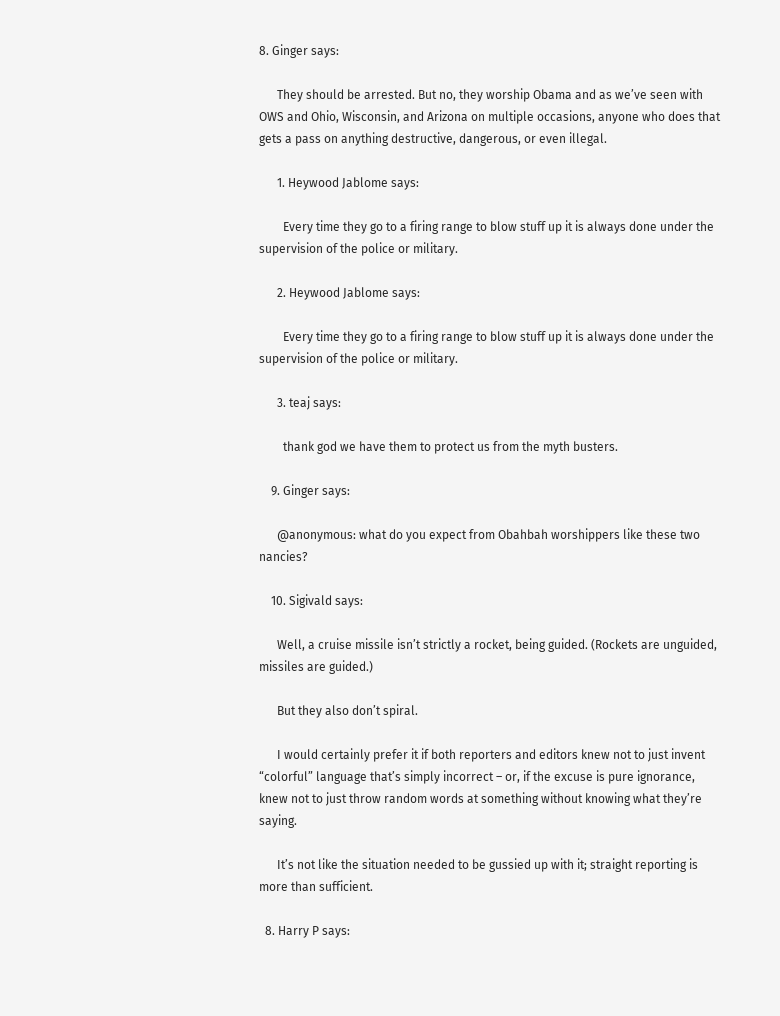8. Ginger says:

      They should be arrested. But no, they worship Obama and as we’ve seen with OWS and Ohio, Wisconsin, and Arizona on multiple occasions, anyone who does that gets a pass on anything destructive, dangerous, or even illegal.

      1. Heywood Jablome says:

        Every time they go to a firing range to blow stuff up it is always done under the supervision of the police or military.

      2. Heywood Jablome says:

        Every time they go to a firing range to blow stuff up it is always done under the supervision of the police or military.

      3. teaj says:

        thank god we have them to protect us from the myth busters.

    9. Ginger says:

      @anonymous: what do you expect from Obahbah worshippers like these two nancies?

    10. Sigivald says:

      Well, a cruise missile isn’t strictly a rocket, being guided. (Rockets are unguided, missiles are guided.)

      But they also don’t spiral.

      I would certainly prefer it if both reporters and editors knew not to just invent “colorful” language that’s simply incorrect – or, if the excuse is pure ignorance, knew not to just throw random words at something without knowing what they’re saying.

      It’s not like the situation needed to be gussied up with it; straight reporting is more than sufficient.

  8. Harry P says: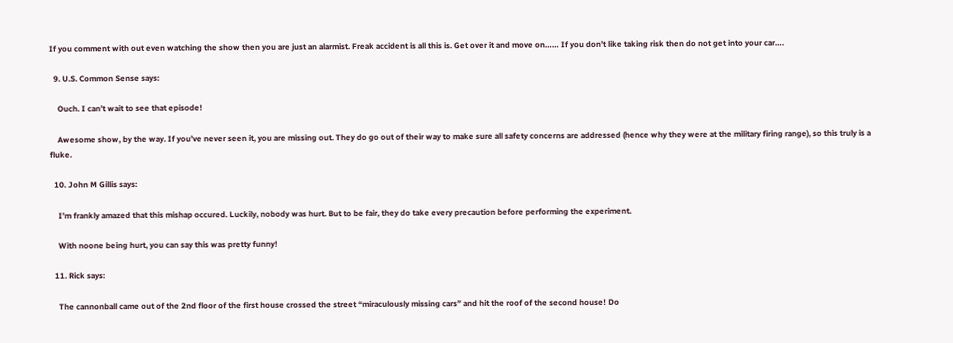If you comment with out even watching the show then you are just an alarmist. Freak accident is all this is. Get over it and move on…… If you don’t like taking risk then do not get into your car….

  9. U.S. Common Sense says:

    Ouch. I can’t wait to see that episode!

    Awesome show, by the way. If you’ve never seen it, you are missing out. They do go out of their way to make sure all safety concerns are addressed (hence why they were at the military firing range), so this truly is a fluke.

  10. John M Gillis says:

    I’m frankly amazed that this mishap occured. Luckily, nobody was hurt. But to be fair, they do take every precaution before performing the experiment.

    With noone being hurt, you can say this was pretty funny!

  11. Rick says:

    The cannonball came out of the 2nd floor of the first house crossed the street “miraculously missing cars” and hit the roof of the second house! Do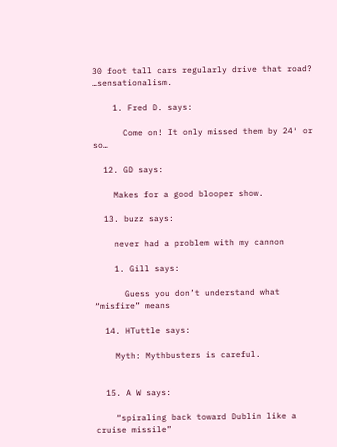30 foot tall cars regularly drive that road? …sensationalism.

    1. Fred D. says:

      Come on! It only missed them by 24′ or so…

  12. GD says:

    Makes for a good blooper show.

  13. buzz says:

    never had a problem with my cannon

    1. Gill says:

      Guess you don’t understand what “misfire” means

  14. HTuttle says:

    Myth: Mythbusters is careful.


  15. A W says:

    “spiraling back toward Dublin like a cruise missile”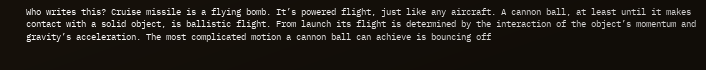Who writes this? Cruise missile is a flying bomb. It’s powered flight, just like any aircraft. A cannon ball, at least until it makes contact with a solid object, is ballistic flight. From launch its flight is determined by the interaction of the object’s momentum and gravity’s acceleration. The most complicated motion a cannon ball can achieve is bouncing off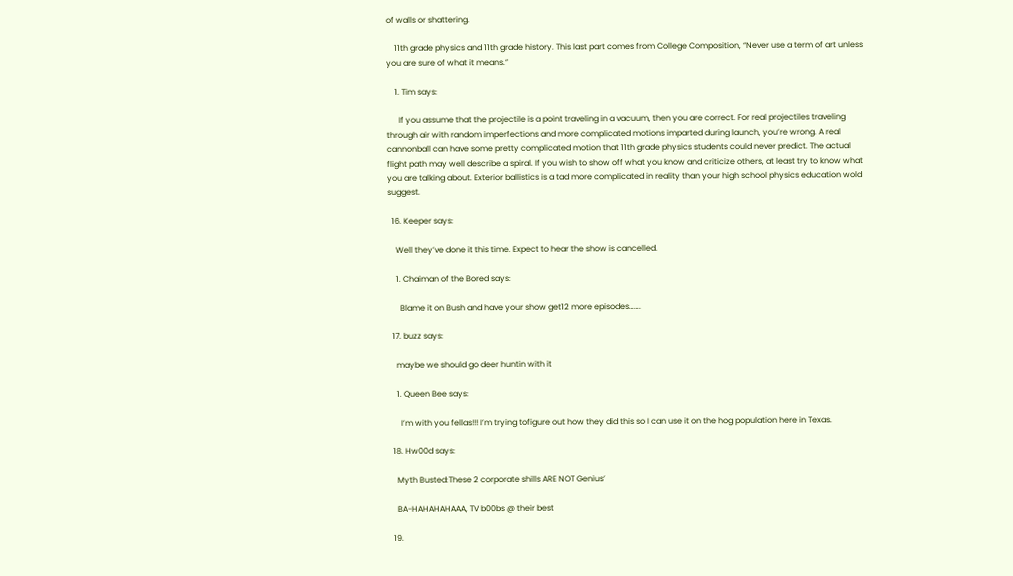of walls or shattering.

    11th grade physics and 11th grade history. This last part comes from College Composition, “Never use a term of art unless you are sure of what it means.”

    1. Tim says:

      If you assume that the projectile is a point traveling in a vacuum, then you are correct. For real projectiles traveling through air with random imperfections and more complicated motions imparted during launch, you’re wrong. A real cannonball can have some pretty complicated motion that 11th grade physics students could never predict. The actual flight path may well describe a spiral. If you wish to show off what you know and criticize others, at least try to know what you are talking about. Exterior ballistics is a tad more complicated in reality than your high school physics education wold suggest.

  16. Keeper says:

    Well they’ve done it this time. Expect to hear the show is cancelled.

    1. Chaiman of the Bored says:

      Blame it on Bush and have your show get12 more episodes…….

  17. buzz says:

    maybe we should go deer huntin with it

    1. Queen Bee says:

      I’m with you fellas!!! I’m trying tofigure out how they did this so I can use it on the hog population here in Texas.

  18. Hw00d says:

    Myth Busted:These 2 corporate shills ARE NOT Genius’

    BA-HAHAHAHAAA, TV b00bs @ their best

  19.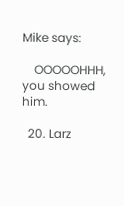Mike says:

    OOOOOHHH, you showed him.

  20. Larz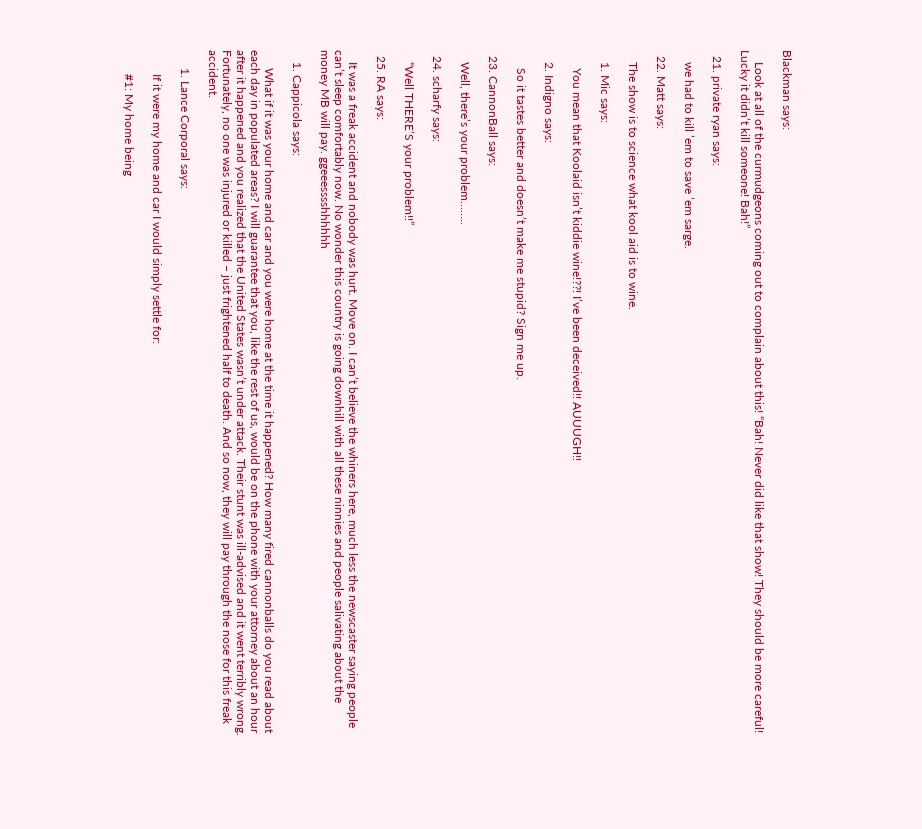Blackman says:

    Look at all of the curmudgeons coming out to complain about this! “Bah! Never did like that show! They should be more careful! Lucky it didn’t kill someone! Bah!”

  21. private ryan says:

    we had to kill ’em to save ’em sarge.

  22. Matt says:

    The show is to science what kool aid is to wine.

    1. Mic says:

      You mean that Koolaid isn’t kiddie wine!??! I’ve been deceived!! AUUUGH!!

    2. Indigno says:

      So it tastes better and doesn’t make me stupid? Sign me up.

  23. CannonBall says:

    Well, there’s your problem……..

  24. scharfy says:

    “Well THERE’S your problem!!”

  25. RA says:

    It was a freak accident and nobody was hurt. Move on. I can’t believe the whiners here, much less the newscaster saying people can’t sleep comfortably now. No wonder this country is going downhill with all these ninnies and people salivating about the money MB will pay. ggeeesssshhhhhh

    1. Cappicola says:

      What if it was your home and car and you were home at the time it happened? How many fired cannonballs do you read about each day in populated areas? I will guarantee that you, like the rest of us, would be on the phone with your attorney about an hour after it happened and you realized that the United States wasn’t under attack. Their stunt was ill-advised and it went terribly wrong. Fortunately, no one was injured or killed – just frightened half to death. And so now, they will pay through the nose for this freak accident.

      1. Lance Corporal says:

        If it were my home and car I would simply settle for:

        #1: My home being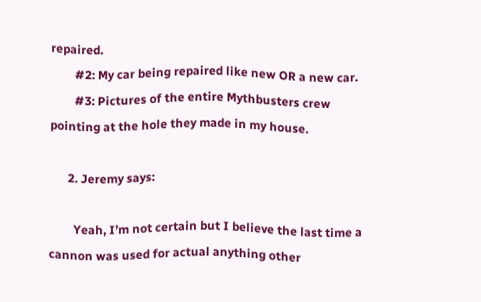repaired.
        #2: My car being repaired like new OR a new car.
        #3: Pictures of the entire Mythbusters crew pointing at the hole they made in my house.

      2. Jeremy says:

        Yeah, I’m not certain but I believe the last time a cannon was used for actual anything other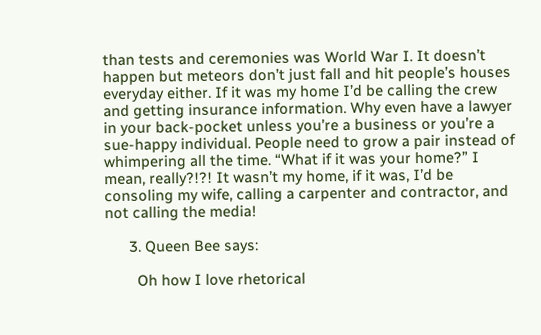than tests and ceremonies was World War I. It doesn’t happen but meteors don’t just fall and hit people’s houses everyday either. If it was my home I’d be calling the crew and getting insurance information. Why even have a lawyer in your back-pocket unless you’re a business or you’re a sue-happy individual. People need to grow a pair instead of whimpering all the time. “What if it was your home?” I mean, really?!?! It wasn’t my home, if it was, I’d be consoling my wife, calling a carpenter and contractor, and not calling the media!

      3. Queen Bee says:

        Oh how I love rhetorical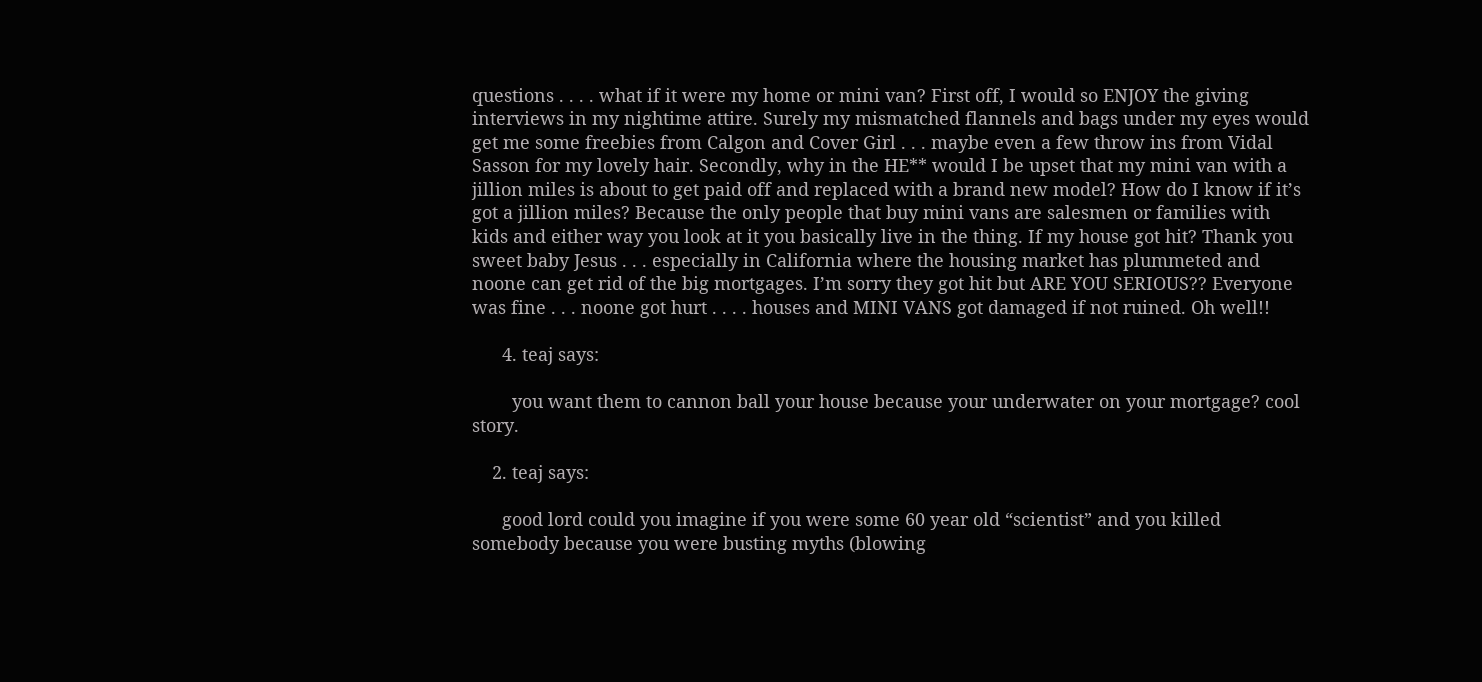questions . . . . what if it were my home or mini van? First off, I would so ENJOY the giving interviews in my nightime attire. Surely my mismatched flannels and bags under my eyes would get me some freebies from Calgon and Cover Girl . . . maybe even a few throw ins from Vidal Sasson for my lovely hair. Secondly, why in the HE** would I be upset that my mini van with a jillion miles is about to get paid off and replaced with a brand new model? How do I know if it’s got a jillion miles? Because the only people that buy mini vans are salesmen or families with kids and either way you look at it you basically live in the thing. If my house got hit? Thank you sweet baby Jesus . . . especially in California where the housing market has plummeted and noone can get rid of the big mortgages. I’m sorry they got hit but ARE YOU SERIOUS?? Everyone was fine . . . noone got hurt . . . . houses and MINI VANS got damaged if not ruined. Oh well!!

      4. teaj says:

        you want them to cannon ball your house because your underwater on your mortgage? cool story.

    2. teaj says:

      good lord could you imagine if you were some 60 year old “scientist” and you killed somebody because you were busting myths (blowing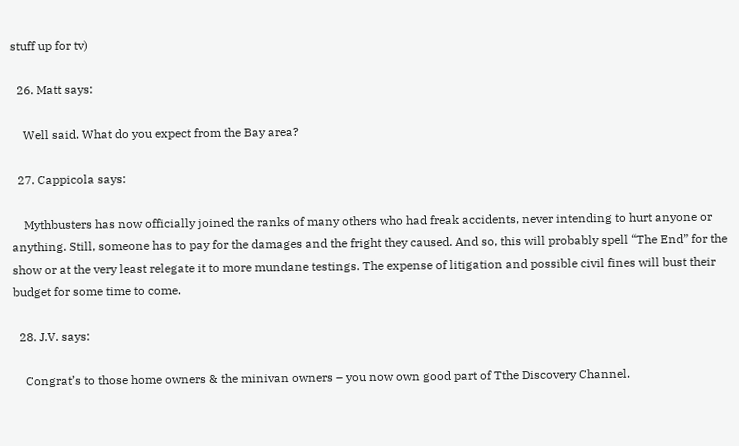stuff up for tv)

  26. Matt says:

    Well said. What do you expect from the Bay area?

  27. Cappicola says:

    Mythbusters has now officially joined the ranks of many others who had freak accidents, never intending to hurt anyone or anything. Still, someone has to pay for the damages and the fright they caused. And so, this will probably spell “The End” for the show or at the very least relegate it to more mundane testings. The expense of litigation and possible civil fines will bust their budget for some time to come.

  28. J.V. says:

    Congrat’s to those home owners & the minivan owners – you now own good part of Tthe Discovery Channel.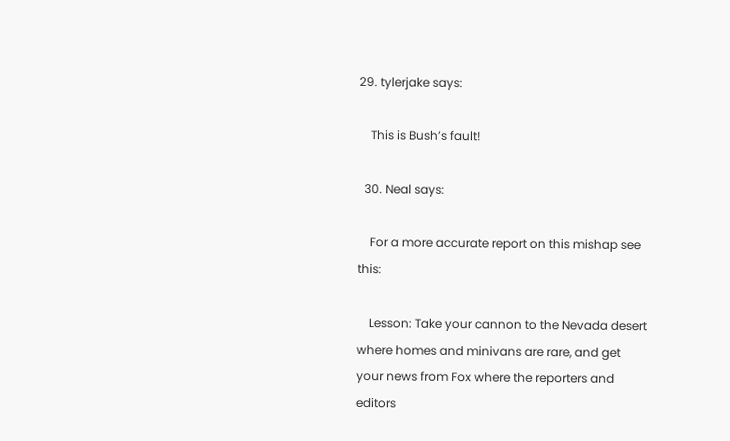29. tylerjake says:

    This is Bush’s fault!

  30. Neal says:

    For a more accurate report on this mishap see this:

    Lesson: Take your cannon to the Nevada desert where homes and minivans are rare, and get your news from Fox where the reporters and editors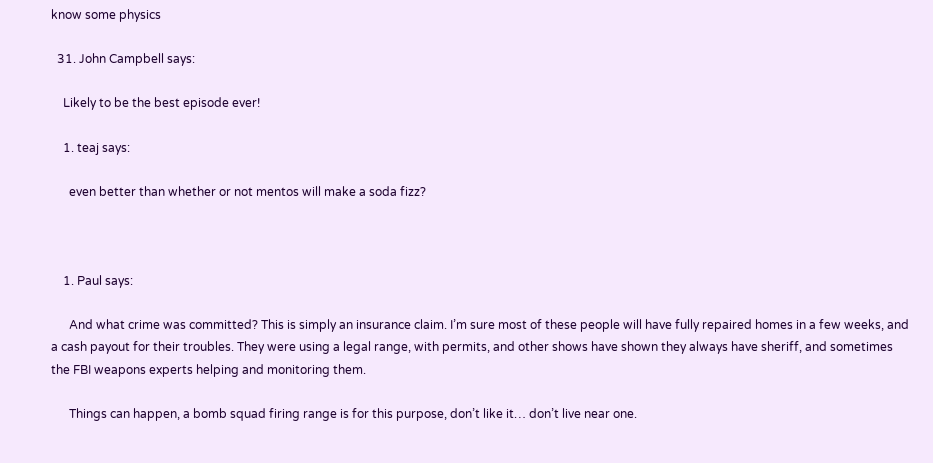know some physics

  31. John Campbell says:

    Likely to be the best episode ever!

    1. teaj says:

      even better than whether or not mentos will make a soda fizz?



    1. Paul says:

      And what crime was committed? This is simply an insurance claim. I’m sure most of these people will have fully repaired homes in a few weeks, and a cash payout for their troubles. They were using a legal range, with permits, and other shows have shown they always have sheriff, and sometimes the FBI weapons experts helping and monitoring them.

      Things can happen, a bomb squad firing range is for this purpose, don’t like it… don’t live near one.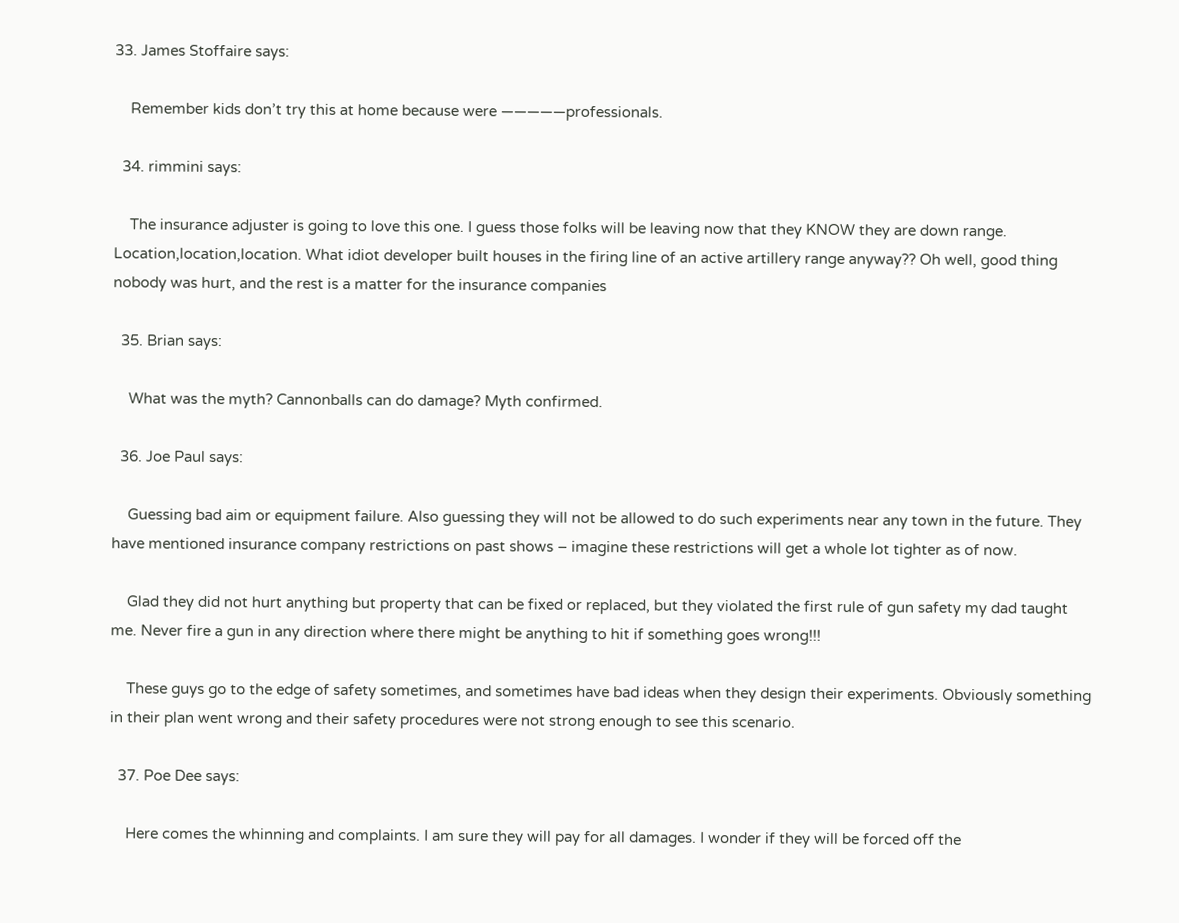33. James Stoffaire says:

    Remember kids don’t try this at home because were —————professionals.

  34. rimmini says:

    The insurance adjuster is going to love this one. I guess those folks will be leaving now that they KNOW they are down range. Location,location,location. What idiot developer built houses in the firing line of an active artillery range anyway?? Oh well, good thing nobody was hurt, and the rest is a matter for the insurance companies

  35. Brian says:

    What was the myth? Cannonballs can do damage? Myth confirmed.

  36. Joe Paul says:

    Guessing bad aim or equipment failure. Also guessing they will not be allowed to do such experiments near any town in the future. They have mentioned insurance company restrictions on past shows – imagine these restrictions will get a whole lot tighter as of now.

    Glad they did not hurt anything but property that can be fixed or replaced, but they violated the first rule of gun safety my dad taught me. Never fire a gun in any direction where there might be anything to hit if something goes wrong!!!

    These guys go to the edge of safety sometimes, and sometimes have bad ideas when they design their experiments. Obviously something in their plan went wrong and their safety procedures were not strong enough to see this scenario.

  37. Poe Dee says:

    Here comes the whinning and complaints. I am sure they will pay for all damages. I wonder if they will be forced off the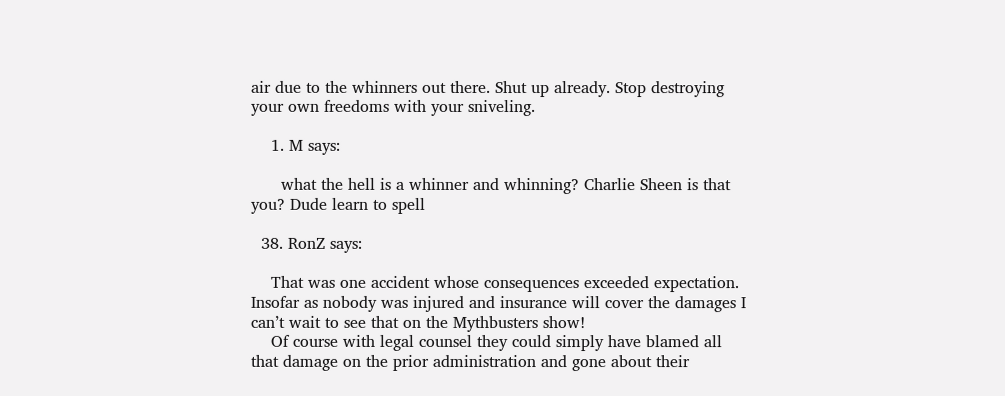air due to the whinners out there. Shut up already. Stop destroying your own freedoms with your sniveling.

    1. M says:

      what the hell is a whinner and whinning? Charlie Sheen is that you? Dude learn to spell

  38. RonZ says:

    That was one accident whose consequences exceeded expectation. Insofar as nobody was injured and insurance will cover the damages I can’t wait to see that on the Mythbusters show!
    Of course with legal counsel they could simply have blamed all that damage on the prior administration and gone about their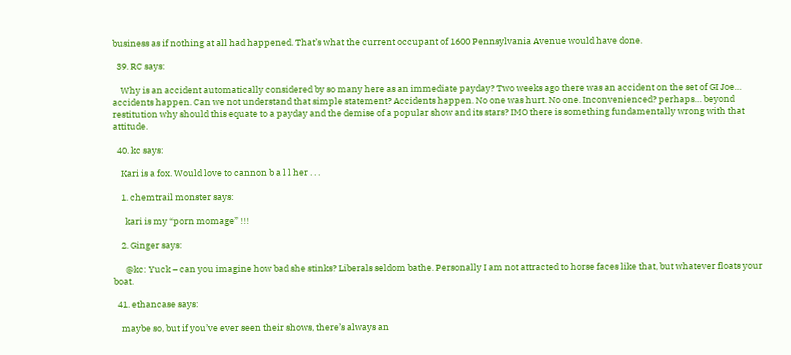business as if nothing at all had happened. That’s what the current occupant of 1600 Pennsylvania Avenue would have done.

  39. RC says:

    Why is an accident automatically considered by so many here as an immediate payday? Two weeks ago there was an accident on the set of GI Joe… accidents happen. Can we not understand that simple statement? Accidents happen. No one was hurt. No one. Inconvenienced? perhaps… beyond restitution why should this equate to a payday and the demise of a popular show and its stars? IMO there is something fundamentally wrong with that attitude.

  40. kc says:

    Kari is a fox. Would love to cannon b a l l her . . .

    1. chemtrail monster says:

      kari is my “porn momage” !!!

    2. Ginger says:

      @kc: Yuck – can you imagine how bad she stinks? Liberals seldom bathe. Personally I am not attracted to horse faces like that, but whatever floats your boat.

  41. ethancase says:

    maybe so, but if you’ve ever seen their shows, there’s always an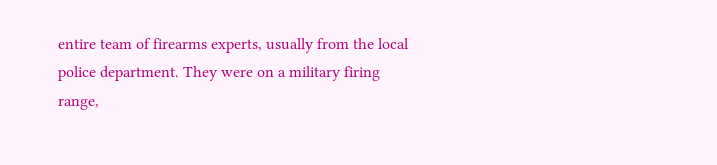entire team of firearms experts, usually from the local police department. They were on a military firing range,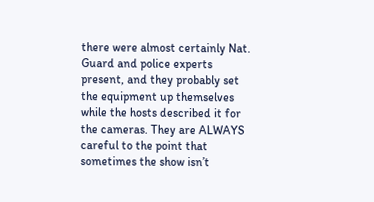there were almost certainly Nat. Guard and police experts present, and they probably set the equipment up themselves while the hosts described it for the cameras. They are ALWAYS careful to the point that sometimes the show isn’t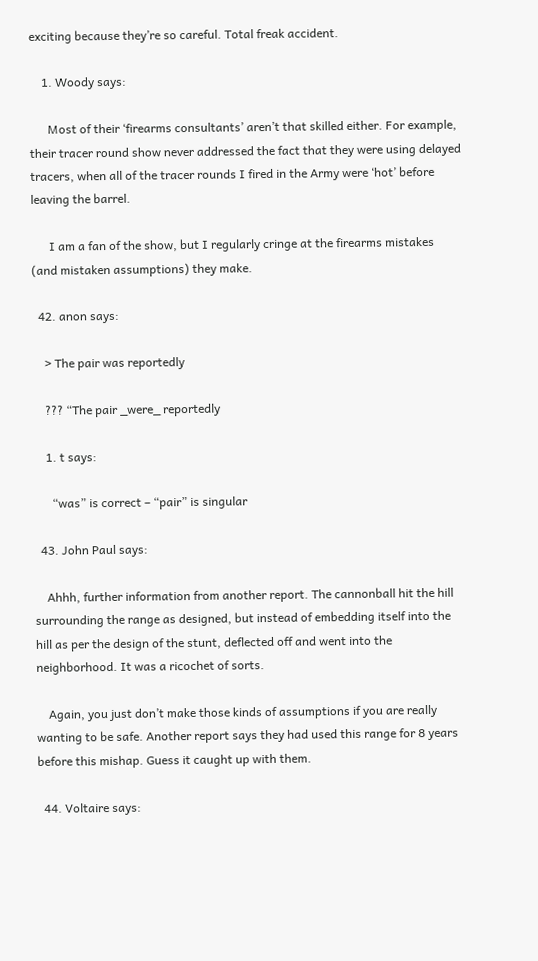exciting because they’re so careful. Total freak accident.

    1. Woody says:

      Most of their ‘firearms consultants’ aren’t that skilled either. For example, their tracer round show never addressed the fact that they were using delayed tracers, when all of the tracer rounds I fired in the Army were ‘hot’ before leaving the barrel.

      I am a fan of the show, but I regularly cringe at the firearms mistakes (and mistaken assumptions) they make.

  42. anon says:

    > The pair was reportedly

    ??? “The pair _were_ reportedly

    1. t says:

      “was” is correct – “pair” is singular

  43. John Paul says:

    Ahhh, further information from another report. The cannonball hit the hill surrounding the range as designed, but instead of embedding itself into the hill as per the design of the stunt, deflected off and went into the neighborhood. It was a ricochet of sorts.

    Again, you just don’t make those kinds of assumptions if you are really wanting to be safe. Another report says they had used this range for 8 years before this mishap. Guess it caught up with them.

  44. Voltaire says: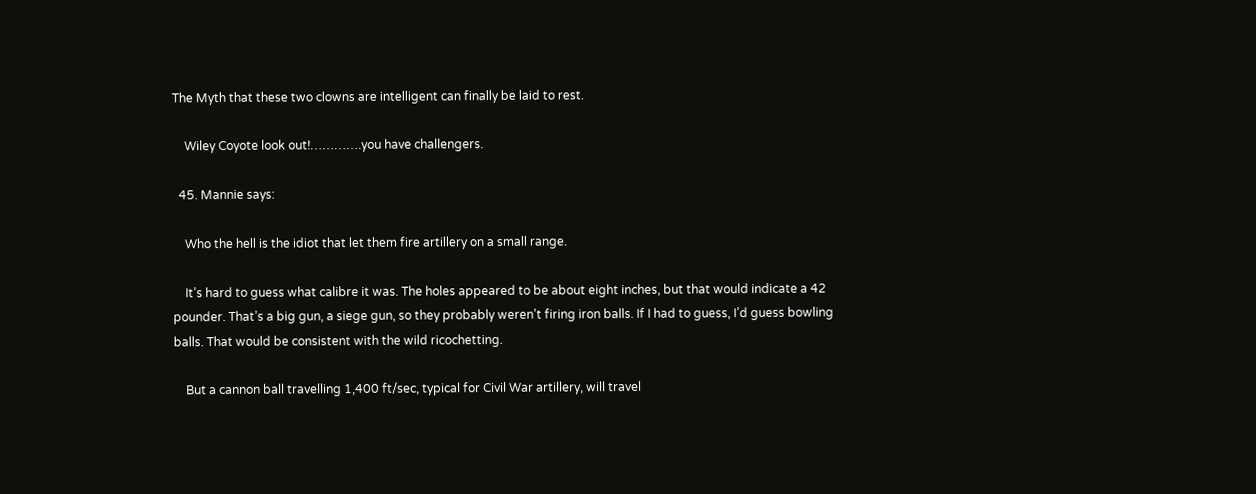The Myth that these two clowns are intelligent can finally be laid to rest.

    Wiley Coyote look out!………….you have challengers.

  45. Mannie says:

    Who the hell is the idiot that let them fire artillery on a small range.

    It’s hard to guess what calibre it was. The holes appeared to be about eight inches, but that would indicate a 42 pounder. That’s a big gun, a siege gun, so they probably weren’t firing iron balls. If I had to guess, I’d guess bowling balls. That would be consistent with the wild ricochetting.

    But a cannon ball travelling 1,400 ft/sec, typical for Civil War artillery, will travel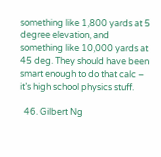something like 1,800 yards at 5 degree elevation, and something like 10,000 yards at 45 deg. They should have been smart enough to do that calc – it’s high school physics stuff.

  46. Gilbert Ng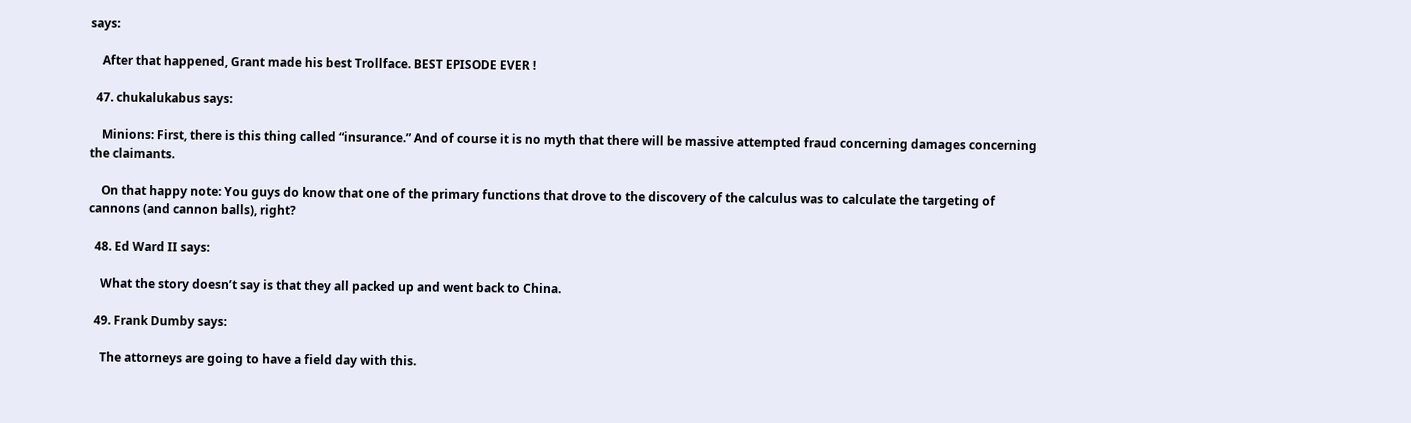says:

    After that happened, Grant made his best Trollface. BEST EPISODE EVER !

  47. chukalukabus says:

    Minions: First, there is this thing called “insurance.” And of course it is no myth that there will be massive attempted fraud concerning damages concerning the claimants.

    On that happy note: You guys do know that one of the primary functions that drove to the discovery of the calculus was to calculate the targeting of cannons (and cannon balls), right?

  48. Ed Ward II says:

    What the story doesn’t say is that they all packed up and went back to China.

  49. Frank Dumby says:

    The attorneys are going to have a field day with this.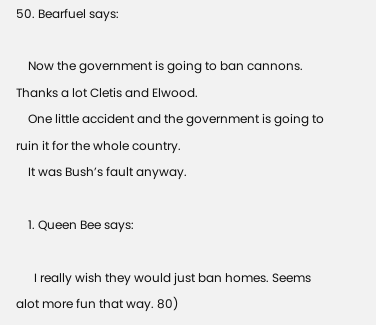50. Bearfuel says:

    Now the government is going to ban cannons. Thanks a lot Cletis and Elwood.
    One little accident and the government is going to ruin it for the whole country.
    It was Bush’s fault anyway.

    1. Queen Bee says:

      I really wish they would just ban homes. Seems alot more fun that way. 80)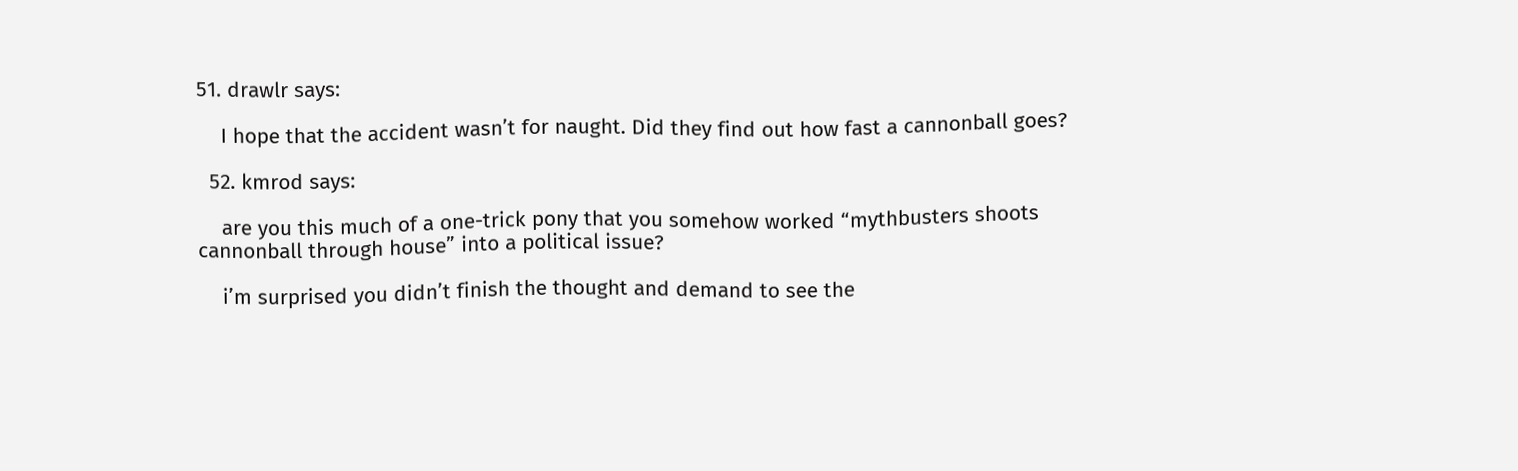51. drawlr says:

    I hope that the accident wasn’t for naught. Did they find out how fast a cannonball goes?

  52. kmrod says:

    are you this much of a one-trick pony that you somehow worked “mythbusters shoots cannonball through house” into a political issue?

    i’m surprised you didn’t finish the thought and demand to see the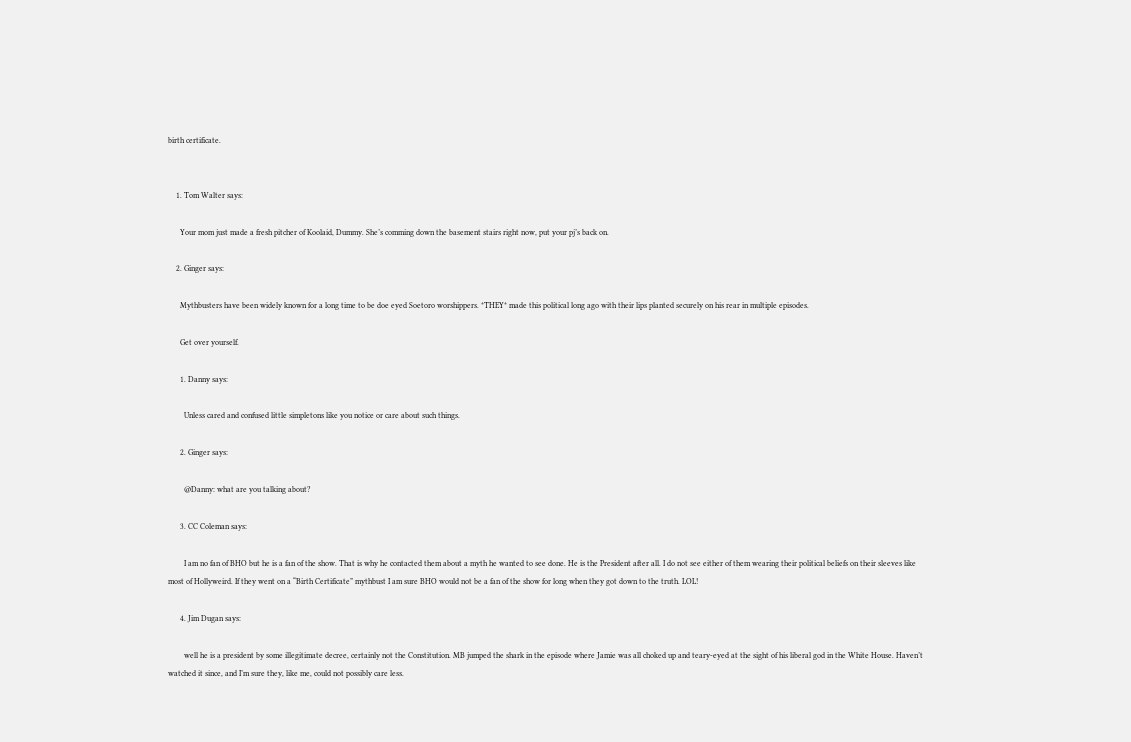birth certificate.


    1. Tom Walter says:

      Your mom just made a fresh pitcher of Koolaid, Dummy. She’s comming down the basement stairs right now, put your pj’s back on.

    2. Ginger says:

      Mythbusters have been widely known for a long time to be doe eyed Soetoro worshippers. *THEY* made this political long ago with their lips planted securely on his rear in multiple episodes.

      Get over yourself.

      1. Danny says:

        Unless cared and confused little simpletons like you notice or care about such things.

      2. Ginger says:

        @Danny: what are you talking about?

      3. CC Coleman says:

        I am no fan of BHO but he is a fan of the show. That is why he contacted them about a myth he wanted to see done. He is the President after all. I do not see either of them wearing their political beliefs on their sleeves like most of Hollyweird. If they went on a “Birth Certificate” mythbust I am sure BHO would not be a fan of the show for long when they got down to the truth. LOL!

      4. Jim Dugan says:

        well he is a president by some illegitimate decree, certainly not the Constitution. MB jumped the shark in the episode where Jamie was all choked up and teary-eyed at the sight of his liberal god in the White House. Haven’t watched it since, and I’m sure they, like me, could not possibly care less.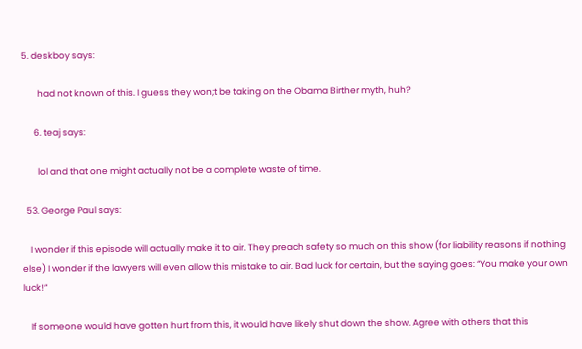5. deskboy says:

        had not known of this. I guess they won;t be taking on the Obama Birther myth, huh?

      6. teaj says:

        lol and that one might actually not be a complete waste of time.

  53. George Paul says:

    I wonder if this episode will actually make it to air. They preach safety so much on this show (for liability reasons if nothing else) I wonder if the lawyers will even allow this mistake to air. Bad luck for certain, but the saying goes: “You make your own luck!”

    If someone would have gotten hurt from this, it would have likely shut down the show. Agree with others that this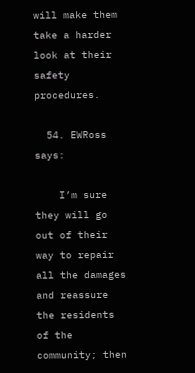will make them take a harder look at their safety procedures.

  54. EWRoss says:

    I’m sure they will go out of their way to repair all the damages and reassure the residents of the community; then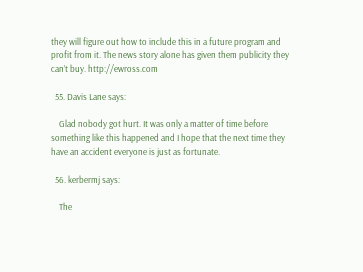they will figure out how to include this in a future program and profit from it. The news story alone has given them publicity they can’t buy. http://ewross.com

  55. Davis Lane says:

    Glad nobody got hurt. It was only a matter of time before something like this happened and I hope that the next time they have an accident everyone is just as fortunate.

  56. kerbermj says:

    The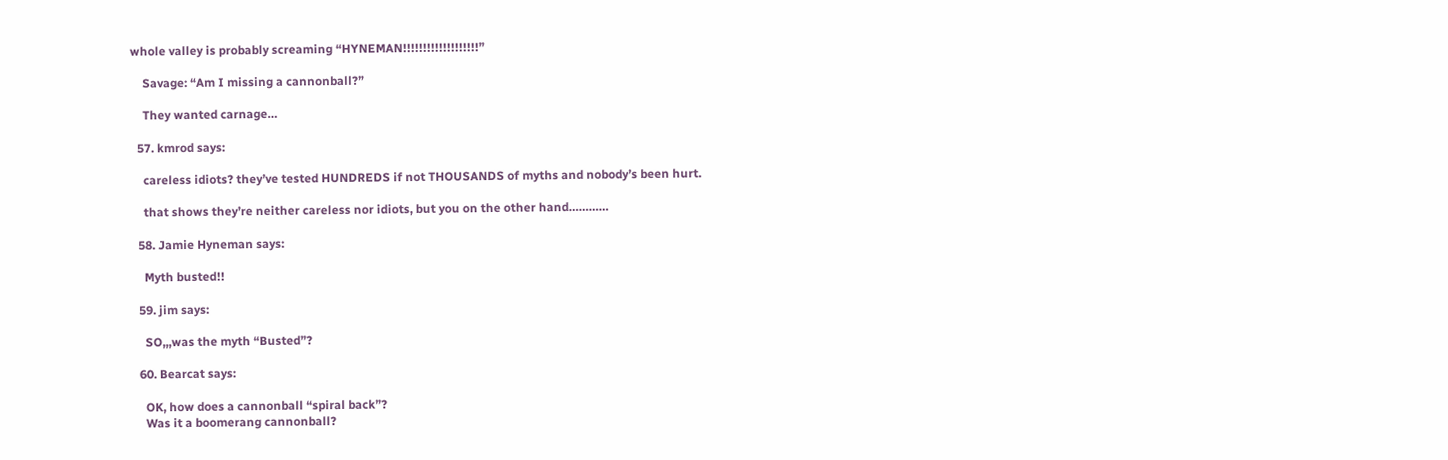whole valley is probably screaming “HYNEMAN!!!!!!!!!!!!!!!!!!!”

    Savage: “Am I missing a cannonball?”

    They wanted carnage…

  57. kmrod says:

    careless idiots? they’ve tested HUNDREDS if not THOUSANDS of myths and nobody’s been hurt.

    that shows they’re neither careless nor idiots, but you on the other hand…………

  58. Jamie Hyneman says:

    Myth busted!!

  59. jim says:

    SO,,,was the myth “Busted”?

  60. Bearcat says:

    OK, how does a cannonball “spiral back”?
    Was it a boomerang cannonball?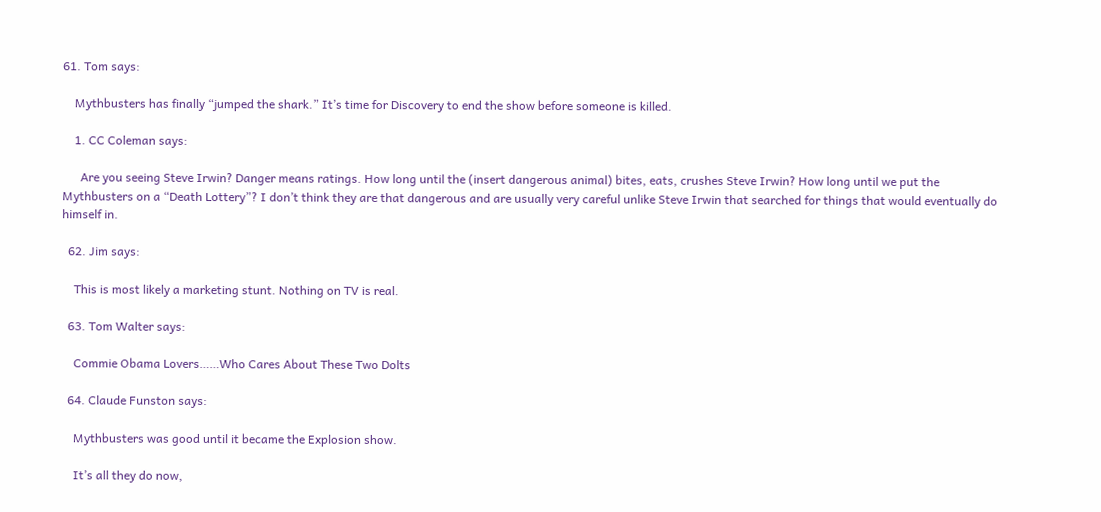61. Tom says:

    Mythbusters has finally “jumped the shark.” It’s time for Discovery to end the show before someone is killed.

    1. CC Coleman says:

      Are you seeing Steve Irwin? Danger means ratings. How long until the (insert dangerous animal) bites, eats, crushes Steve Irwin? How long until we put the Mythbusters on a “Death Lottery”? I don’t think they are that dangerous and are usually very careful unlike Steve Irwin that searched for things that would eventually do himself in.

  62. Jim says:

    This is most likely a marketing stunt. Nothing on TV is real.

  63. Tom Walter says:

    Commie Obama Lovers……Who Cares About These Two Dolts

  64. Claude Funston says:

    Mythbusters was good until it became the Explosion show.

    It’s all they do now,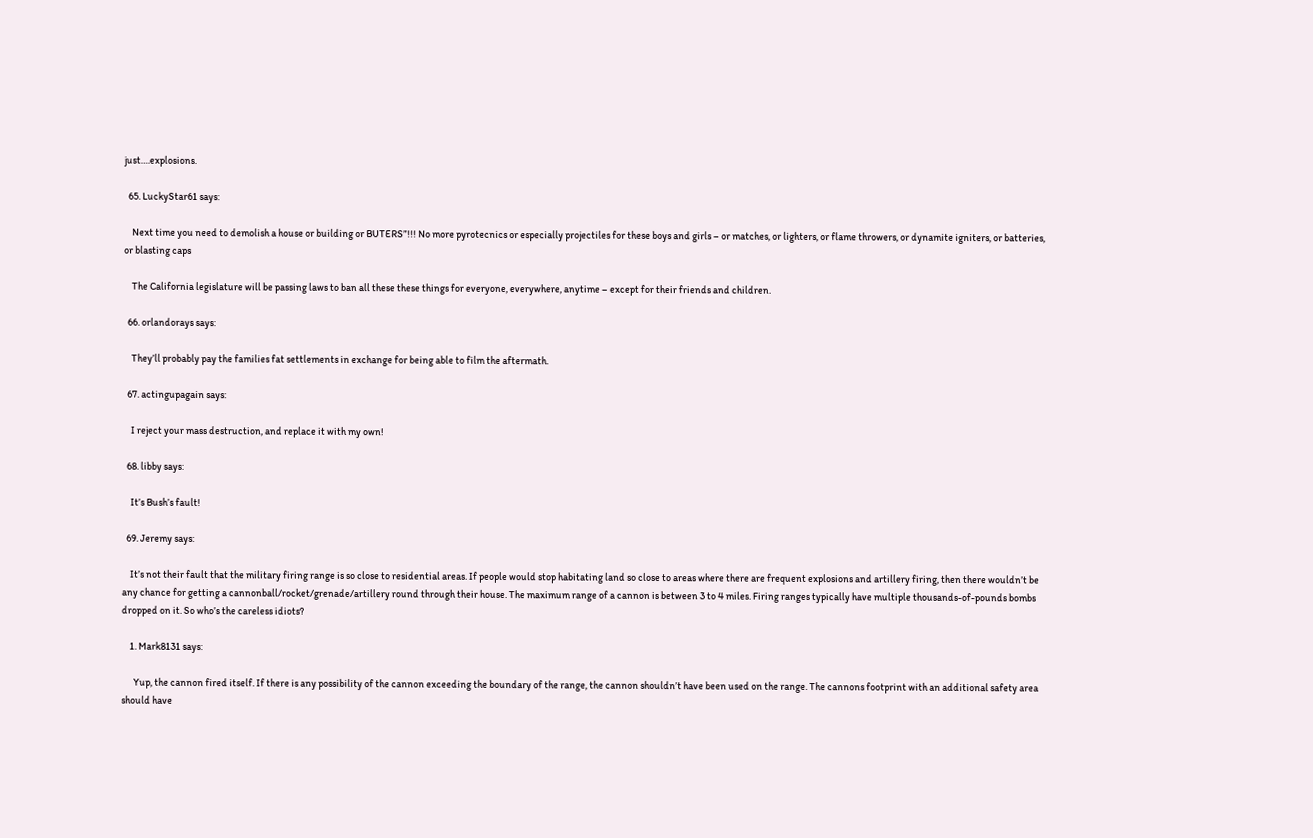just….explosions.

  65. LuckyStar61 says:

    Next time you need to demolish a house or building or BUTERS”!!! No more pyrotecnics or especially projectiles for these boys and girls – or matches, or lighters, or flame throwers, or dynamite igniters, or batteries, or blasting caps

    The California legislature will be passing laws to ban all these these things for everyone, everywhere, anytime – except for their friends and children.

  66. orlandorays says:

    They’ll probably pay the families fat settlements in exchange for being able to film the aftermath.

  67. actingupagain says:

    I reject your mass destruction, and replace it with my own!

  68. libby says:

    It’s Bush’s fault!

  69. Jeremy says:

    It’s not their fault that the military firing range is so close to residential areas. If people would stop habitating land so close to areas where there are frequent explosions and artillery firing, then there wouldn’t be any chance for getting a cannonball/rocket/grenade/artillery round through their house. The maximum range of a cannon is between 3 to 4 miles. Firing ranges typically have multiple thousands-of-pounds bombs dropped on it. So who’s the careless idiots?

    1. Mark8131 says:

      Yup, the cannon fired itself. If there is any possibility of the cannon exceeding the boundary of the range, the cannon shouldn’t have been used on the range. The cannons footprint with an additional safety area should have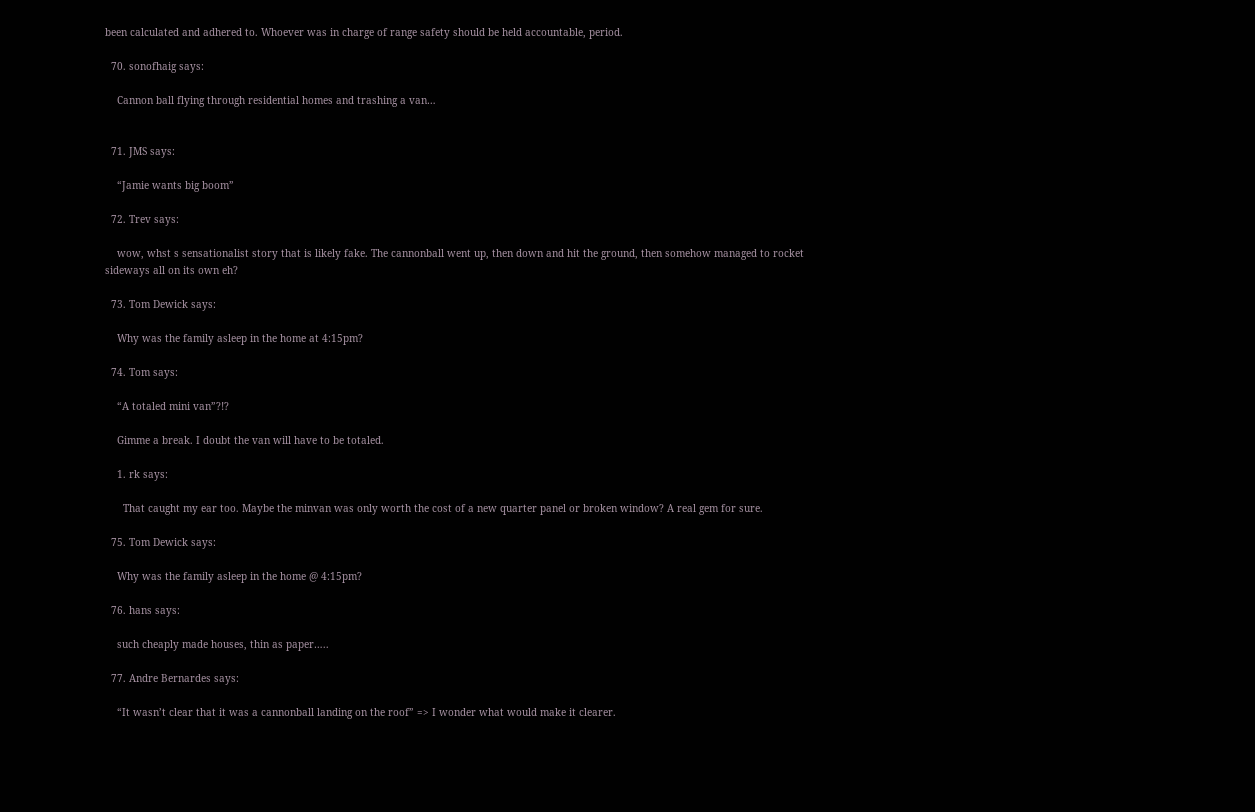been calculated and adhered to. Whoever was in charge of range safety should be held accountable, period.

  70. sonofhaig says:

    Cannon ball flying through residential homes and trashing a van…


  71. JMS says:

    “Jamie wants big boom”

  72. Trev says:

    wow, whst s sensationalist story that is likely fake. The cannonball went up, then down and hit the ground, then somehow managed to rocket sideways all on its own eh?

  73. Tom Dewick says:

    Why was the family asleep in the home at 4:15pm?

  74. Tom says:

    “A totaled mini van”?!?

    Gimme a break. I doubt the van will have to be totaled.

    1. rk says:

      That caught my ear too. Maybe the minvan was only worth the cost of a new quarter panel or broken window? A real gem for sure.

  75. Tom Dewick says:

    Why was the family asleep in the home @ 4:15pm?

  76. hans says:

    such cheaply made houses, thin as paper…..

  77. Andre Bernardes says:

    “It wasn’t clear that it was a cannonball landing on the roof” => I wonder what would make it clearer.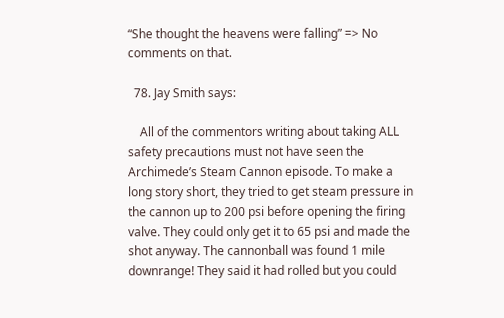“She thought the heavens were falling” => No comments on that.

  78. Jay Smith says:

    All of the commentors writing about taking ALL safety precautions must not have seen the Archimede’s Steam Cannon episode. To make a long story short, they tried to get steam pressure in the cannon up to 200 psi before opening the firing valve. They could only get it to 65 psi and made the shot anyway. The cannonball was found 1 mile downrange! They said it had rolled but you could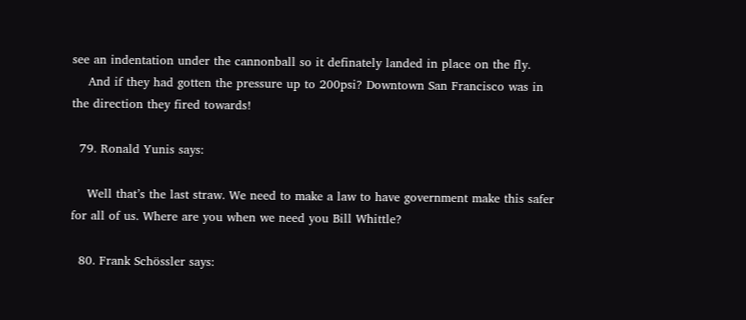see an indentation under the cannonball so it definately landed in place on the fly.
    And if they had gotten the pressure up to 200psi? Downtown San Francisco was in the direction they fired towards!

  79. Ronald Yunis says:

    Well that’s the last straw. We need to make a law to have government make this safer for all of us. Where are you when we need you Bill Whittle?

  80. Frank Schössler says: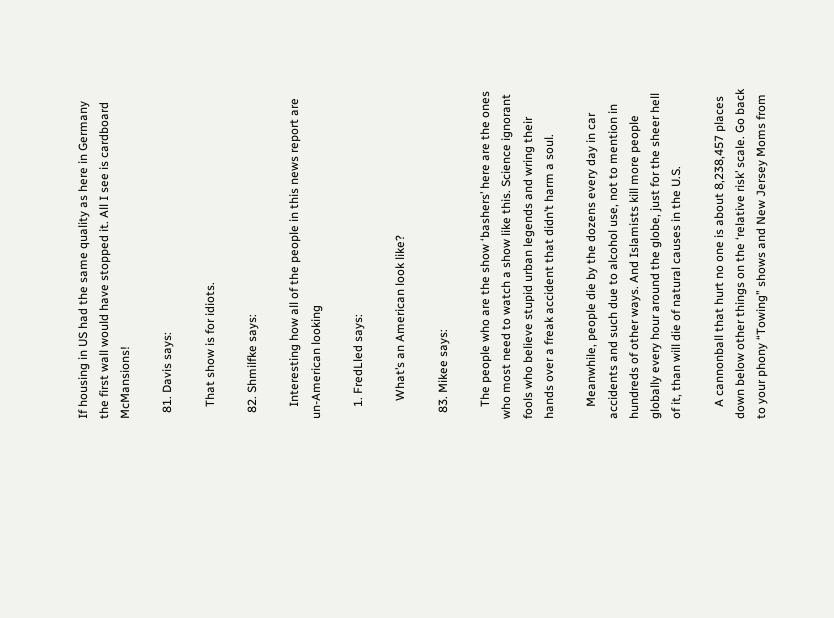If housing in US had the same quality as here in Germany the first wall would have stopped it. All I see is cardboard McMansions!

  81. Davis says:

    That show is for idiots.

  82. Shmilfke says:

    Interesting how all of the people in this news report are un-American looking

    1. FredLled says:

      What’s an American look like?

  83. Mikee says:

    The people who are the show ‘bashers’ here are the ones who most need to watch a show like this. Science ignorant fools who believe stupid urban legends and wring their hands over a freak accident that didn’t harm a soul.

    Meanwhile, people die by the dozens every day in car accidents and such due to alcohol use, not to mention in hundreds of other ways. And Islamists kill more people globally every hour around the globe, just for the sheer hell of it, than will die of natural causes in the U.S.

    A cannonball that hurt no one is about 8,238,457 places down below other things on the ‘relative risk’ scale. Go back to your phony “Towing” shows and New Jersey Moms from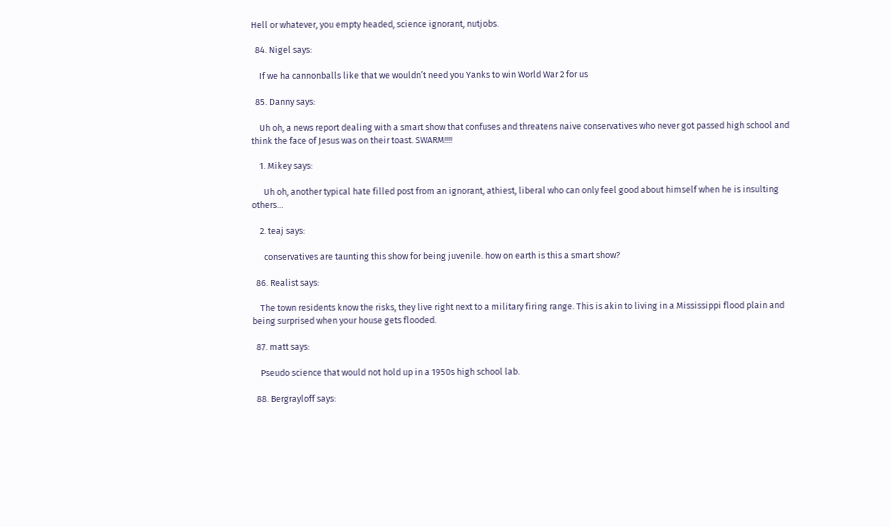Hell or whatever, you empty headed, science ignorant, nutjobs.

  84. Nigel says:

    If we ha cannonballs like that we wouldn’t need you Yanks to win World War 2 for us

  85. Danny says:

    Uh oh, a news report dealing with a smart show that confuses and threatens naive conservatives who never got passed high school and think the face of Jesus was on their toast. SWARM!!!!

    1. Mikey says:

      Uh oh, another typical hate filled post from an ignorant, athiest, liberal who can only feel good about himself when he is insulting others…

    2. teaj says:

      conservatives are taunting this show for being juvenile. how on earth is this a smart show?

  86. Realist says:

    The town residents know the risks, they live right next to a military firing range. This is akin to living in a Mississippi flood plain and being surprised when your house gets flooded.

  87. matt says:

    Pseudo science that would not hold up in a 1950s high school lab.

  88. Bergrayloff says: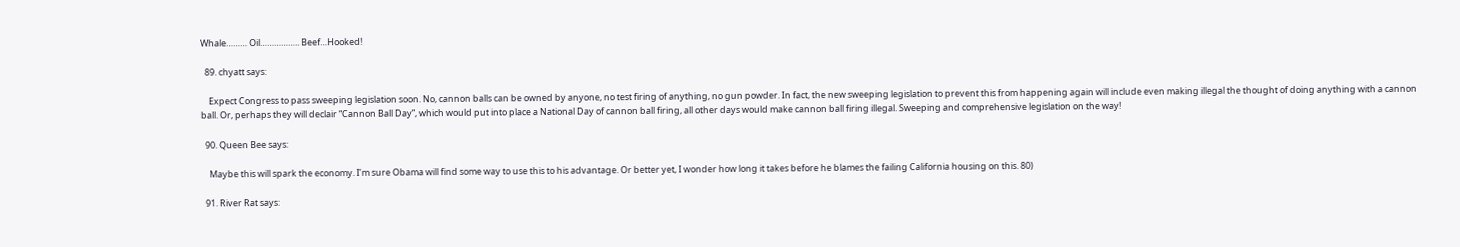Whale……… Oil…………….. Beef…Hooked!

  89. chyatt says:

    Expect Congress to pass sweeping legislation soon. No, cannon balls can be owned by anyone, no test firing of anything, no gun powder. In fact, the new sweeping legislation to prevent this from happening again will include even making illegal the thought of doing anything with a cannon ball. Or, perhaps they will declair “Cannon Ball Day”, which would put into place a National Day of cannon ball firing, all other days would make cannon ball firing illegal. Sweeping and comprehensive legislation on the way!

  90. Queen Bee says:

    Maybe this will spark the economy. I’m sure Obama will find some way to use this to his advantage. Or better yet, I wonder how long it takes before he blames the failing California housing on this. 80)

  91. River Rat says: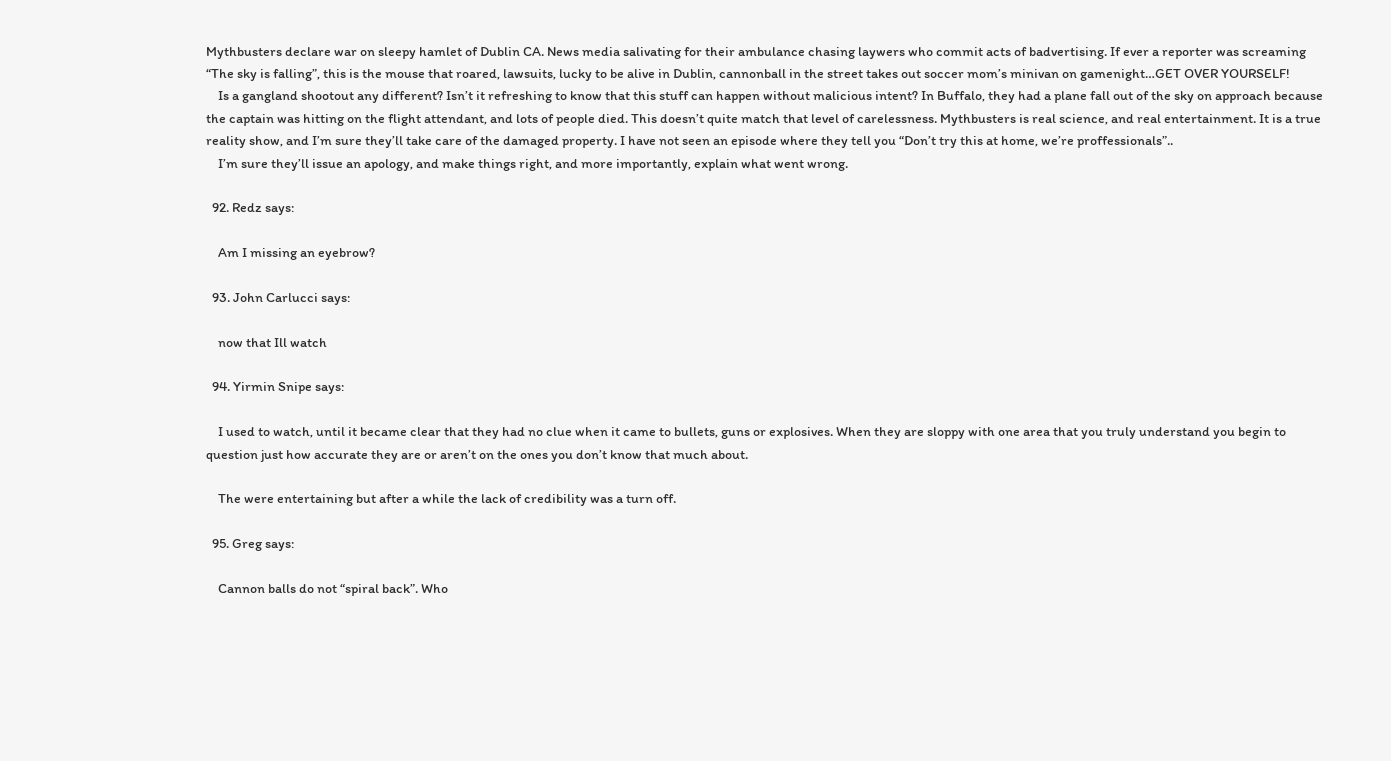Mythbusters declare war on sleepy hamlet of Dublin CA. News media salivating for their ambulance chasing laywers who commit acts of badvertising. If ever a reporter was screaming “The sky is falling”, this is the mouse that roared, lawsuits, lucky to be alive in Dublin, cannonball in the street takes out soccer mom’s minivan on gamenight…GET OVER YOURSELF!
    Is a gangland shootout any different? Isn’t it refreshing to know that this stuff can happen without malicious intent? In Buffalo, they had a plane fall out of the sky on approach because the captain was hitting on the flight attendant, and lots of people died. This doesn’t quite match that level of carelessness. Mythbusters is real science, and real entertainment. It is a true reality show, and I’m sure they’ll take care of the damaged property. I have not seen an episode where they tell you “Don’t try this at home, we’re proffessionals”..
    I’m sure they’ll issue an apology, and make things right, and more importantly, explain what went wrong.

  92. Redz says:

    Am I missing an eyebrow?

  93. John Carlucci says:

    now that Ill watch

  94. Yirmin Snipe says:

    I used to watch, until it became clear that they had no clue when it came to bullets, guns or explosives. When they are sloppy with one area that you truly understand you begin to question just how accurate they are or aren’t on the ones you don’t know that much about.

    The were entertaining but after a while the lack of credibility was a turn off.

  95. Greg says:

    Cannon balls do not “spiral back”. Who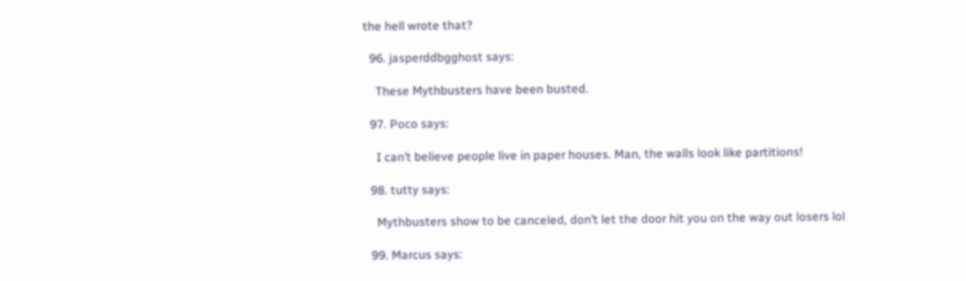the hell wrote that?

  96. jasperddbgghost says:

    These Mythbusters have been busted.

  97. Poco says:

    I can’t believe people live in paper houses. Man, the walls look like partitions!

  98. tutty says:

    Mythbusters show to be canceled, don’t let the door hit you on the way out losers lol

  99. Marcus says: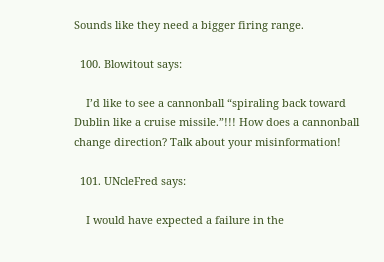Sounds like they need a bigger firing range.

  100. Blowitout says:

    I’d like to see a cannonball “spiraling back toward Dublin like a cruise missile.”!!! How does a cannonball change direction? Talk about your misinformation!

  101. UNcleFred says:

    I would have expected a failure in the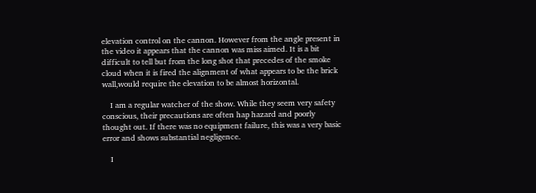elevation control on the cannon. However from the angle present in the video it appears that the cannon was miss aimed. It is a bit difficult to tell but from the long shot that precedes of the smoke cloud when it is fired the alignment of what appears to be the brick wall,would require the elevation to be almost horizontal.

    I am a regular watcher of the show. While they seem very safety conscious, their precautions are often hap hazard and poorly thought out. If there was no equipment failure, this was a very basic error and shows substantial negligence.

    I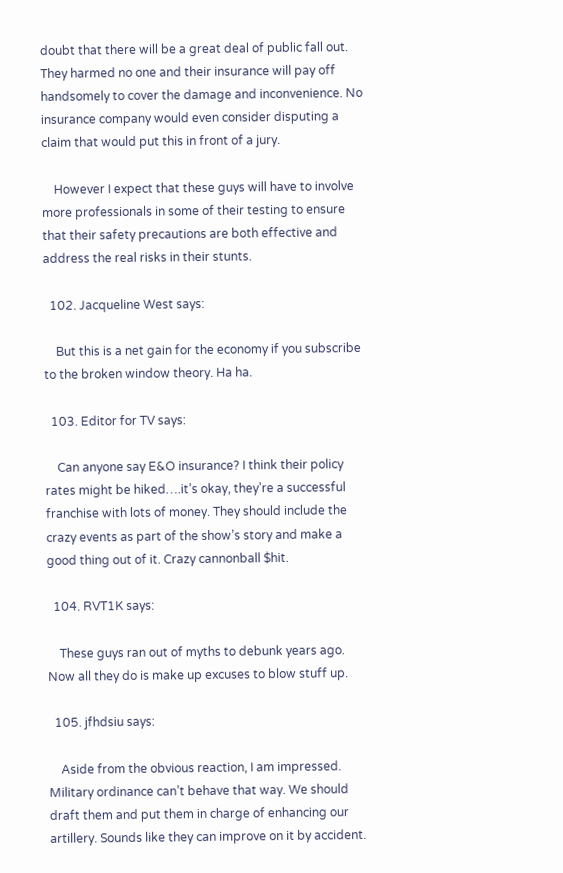doubt that there will be a great deal of public fall out. They harmed no one and their insurance will pay off handsomely to cover the damage and inconvenience. No insurance company would even consider disputing a claim that would put this in front of a jury.

    However I expect that these guys will have to involve more professionals in some of their testing to ensure that their safety precautions are both effective and address the real risks in their stunts.

  102. Jacqueline West says:

    But this is a net gain for the economy if you subscribe to the broken window theory. Ha ha.

  103. Editor for TV says:

    Can anyone say E&O insurance? I think their policy rates might be hiked….it’s okay, they’re a successful franchise with lots of money. They should include the crazy events as part of the show’s story and make a good thing out of it. Crazy cannonball $hit.

  104. RVT1K says:

    These guys ran out of myths to debunk years ago. Now all they do is make up excuses to blow stuff up.

  105. jfhdsiu says:

    Aside from the obvious reaction, I am impressed. Military ordinance can’t behave that way. We should draft them and put them in charge of enhancing our artillery. Sounds like they can improve on it by accident.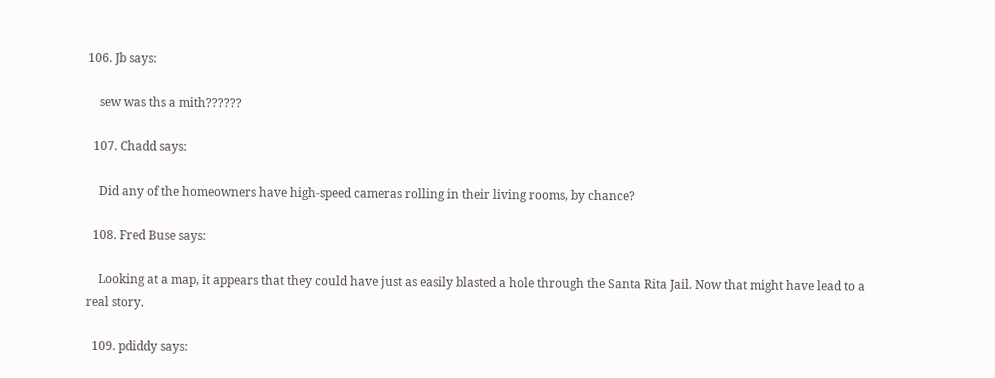106. Jb says:

    sew was ths a mith??????

  107. Chadd says:

    Did any of the homeowners have high-speed cameras rolling in their living rooms, by chance?

  108. Fred Buse says:

    Looking at a map, it appears that they could have just as easily blasted a hole through the Santa Rita Jail. Now that might have lead to a real story.

  109. pdiddy says: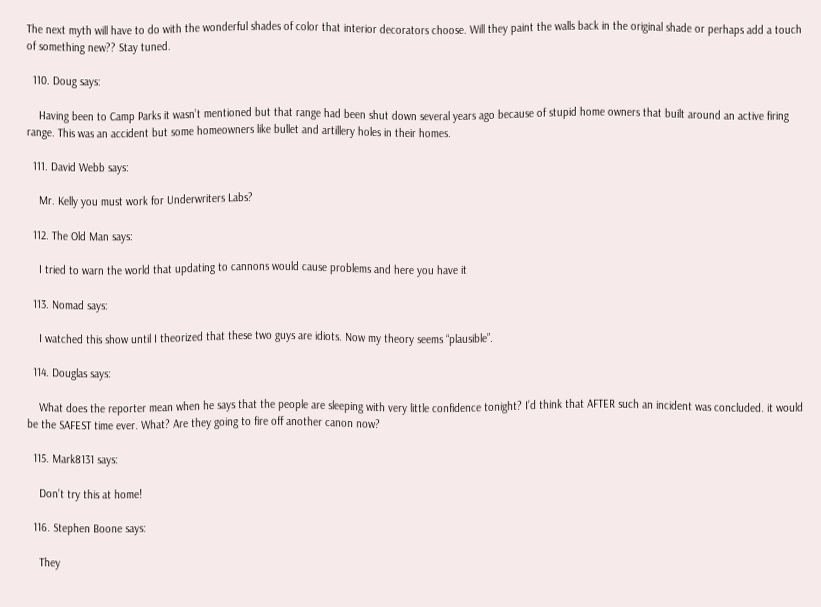The next myth will have to do with the wonderful shades of color that interior decorators choose. Will they paint the walls back in the original shade or perhaps add a touch of something new?? Stay tuned.

  110. Doug says:

    Having been to Camp Parks it wasn’t mentioned but that range had been shut down several years ago because of stupid home owners that built around an active firing range. This was an accident but some homeowners like bullet and artillery holes in their homes.

  111. David Webb says:

    Mr. Kelly you must work for Underwriters Labs?

  112. The Old Man says:

    I tried to warn the world that updating to cannons would cause problems and here you have it

  113. Nomad says:

    I watched this show until I theorized that these two guys are idiots. Now my theory seems “plausible”.

  114. Douglas says:

    What does the reporter mean when he says that the people are sleeping with very little confidence tonight? I’d think that AFTER such an incident was concluded. it would be the SAFEST time ever. What? Are they going to fire off another canon now?

  115. Mark8131 says:

    Don’t try this at home!

  116. Stephen Boone says:

    They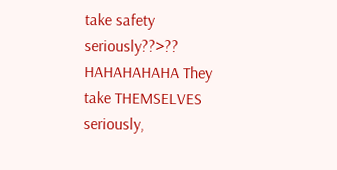take safety seriously??>?? HAHAHAHAHA They take THEMSELVES seriously,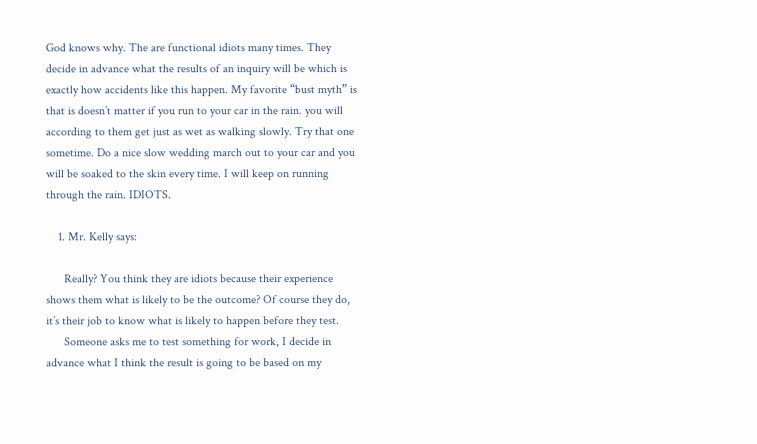God knows why. The are functional idiots many times. They decide in advance what the results of an inquiry will be which is exactly how accidents like this happen. My favorite “bust myth” is that is doesn’t matter if you run to your car in the rain. you will according to them get just as wet as walking slowly. Try that one sometime. Do a nice slow wedding march out to your car and you will be soaked to the skin every time. I will keep on running through the rain. IDIOTS.

    1. Mr. Kelly says:

      Really? You think they are idiots because their experience shows them what is likely to be the outcome? Of course they do, it’s their job to know what is likely to happen before they test.
      Someone asks me to test something for work, I decide in advance what I think the result is going to be based on my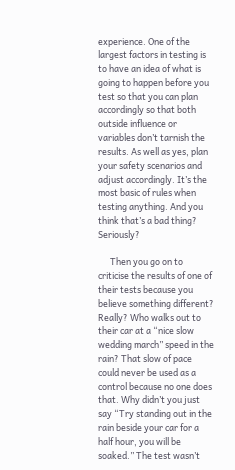experience. One of the largest factors in testing is to have an idea of what is going to happen before you test so that you can plan accordingly so that both outside influence or variables don’t tarnish the results. As well as yes, plan your safety scenarios and adjust accordingly. It’s the most basic of rules when testing anything. And you think that’s a bad thing? Seriously?

      Then you go on to criticise the results of one of their tests because you believe something different? Really? Who walks out to their car at a “nice slow wedding march” speed in the rain? That slow of pace could never be used as a control because no one does that. Why didn’t you just say “Try standing out in the rain beside your car for a half hour, you will be soaked.” The test wasn’t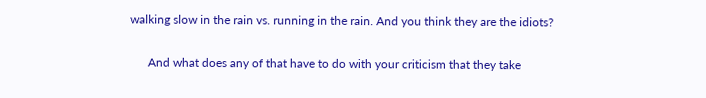walking slow in the rain vs. running in the rain. And you think they are the idiots?

      And what does any of that have to do with your criticism that they take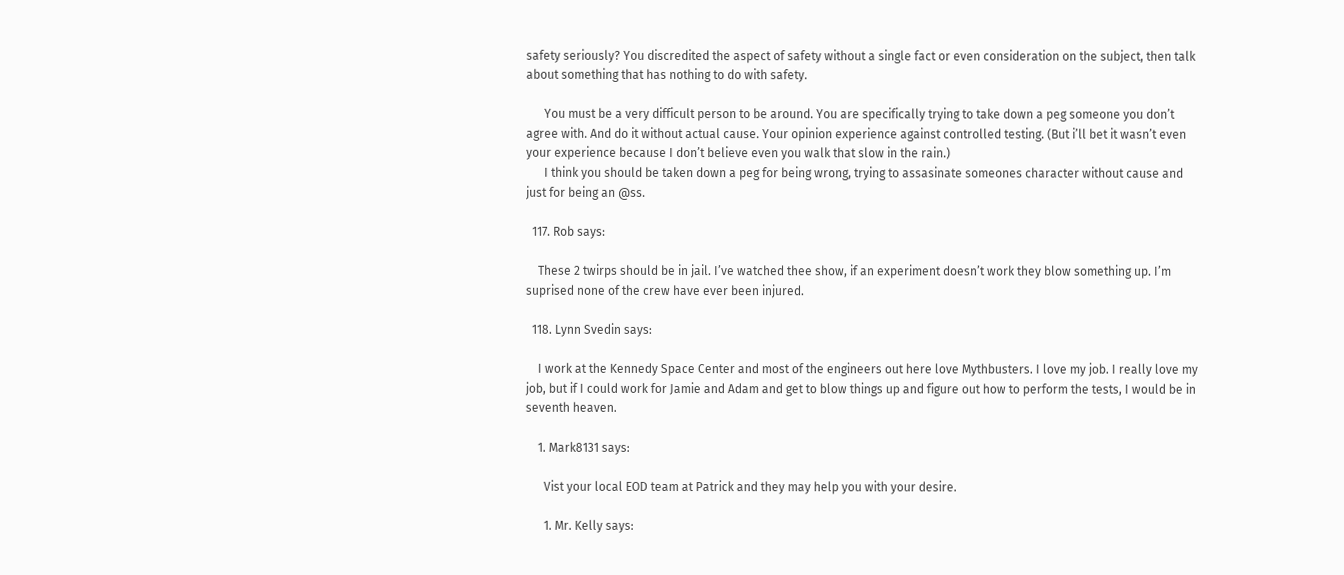safety seriously? You discredited the aspect of safety without a single fact or even consideration on the subject, then talk about something that has nothing to do with safety.

      You must be a very difficult person to be around. You are specifically trying to take down a peg someone you don’t agree with. And do it without actual cause. Your opinion experience against controlled testing. (But i’ll bet it wasn’t even your experience because I don’t believe even you walk that slow in the rain.)
      I think you should be taken down a peg for being wrong, trying to assasinate someones character without cause and just for being an @ss.

  117. Rob says:

    These 2 twirps should be in jail. I’ve watched thee show, if an experiment doesn’t work they blow something up. I’m suprised none of the crew have ever been injured.

  118. Lynn Svedin says:

    I work at the Kennedy Space Center and most of the engineers out here love Mythbusters. I love my job. I really love my job, but if I could work for Jamie and Adam and get to blow things up and figure out how to perform the tests, I would be in seventh heaven.

    1. Mark8131 says:

      Vist your local EOD team at Patrick and they may help you with your desire.

      1. Mr. Kelly says: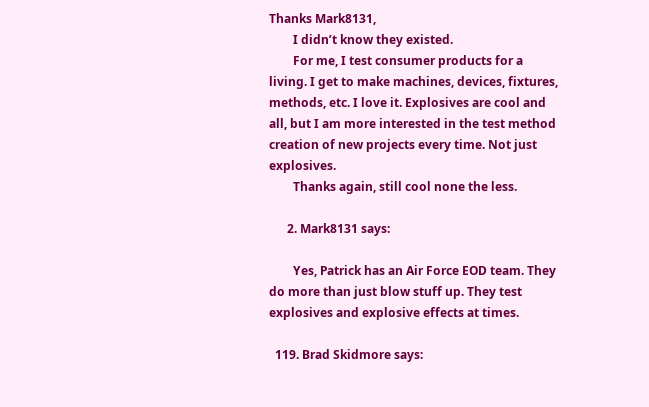Thanks Mark8131,
        I didn’t know they existed.
        For me, I test consumer products for a living. I get to make machines, devices, fixtures, methods, etc. I love it. Explosives are cool and all, but I am more interested in the test method creation of new projects every time. Not just explosives.
        Thanks again, still cool none the less.

      2. Mark8131 says:

        Yes, Patrick has an Air Force EOD team. They do more than just blow stuff up. They test explosives and explosive effects at times.

  119. Brad Skidmore says: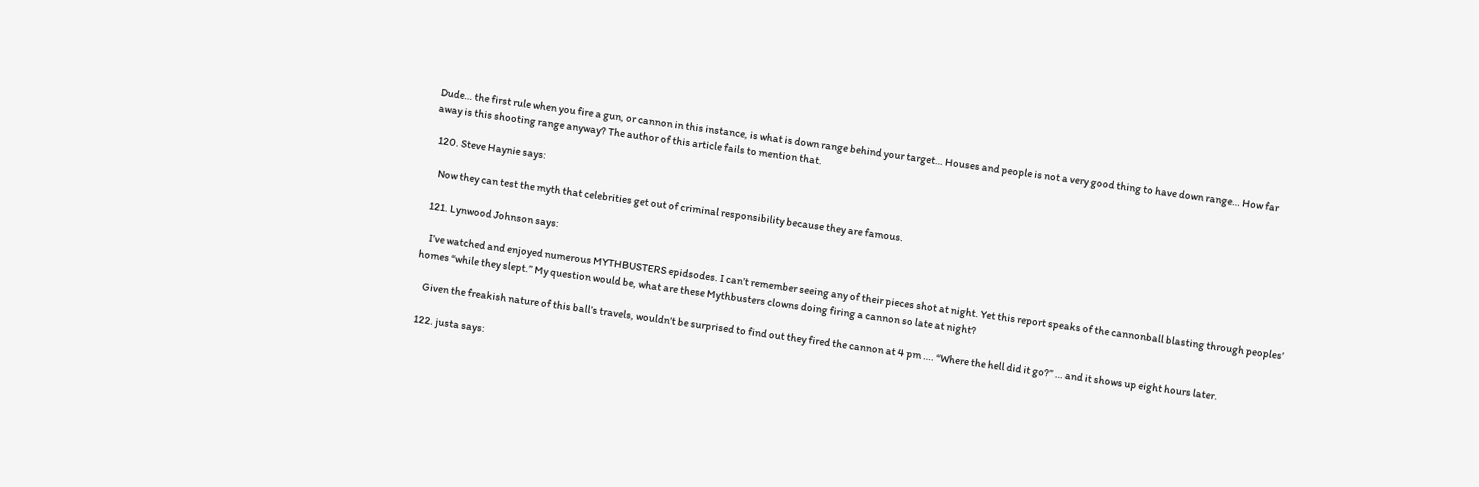Dude… the first rule when you fire a gun, or cannon in this instance, is what is down range behind your target… Houses and people is not a very good thing to have down range… How far away is this shooting range anyway? The author of this article fails to mention that.

  120. Steve Haynie says:

    Now they can test the myth that celebrities get out of criminal responsibility because they are famous.

  121. Lynwood Johnson says:

    I’ve watched and enjoyed numerous MYTHBUSTERS epidsodes. I can’t remember seeing any of their pieces shot at night. Yet this report speaks of the cannonball blasting through peoples’ homes “while they slept.” My question would be, what are these Mythbusters clowns doing firing a cannon so late at night?

    Given the freakish nature of this ball’s travels, wouldn’t be surprised to find out they fired the cannon at 4 pm …. “Where the hell did it go?” … and it shows up eight hours later.

  122. justa says: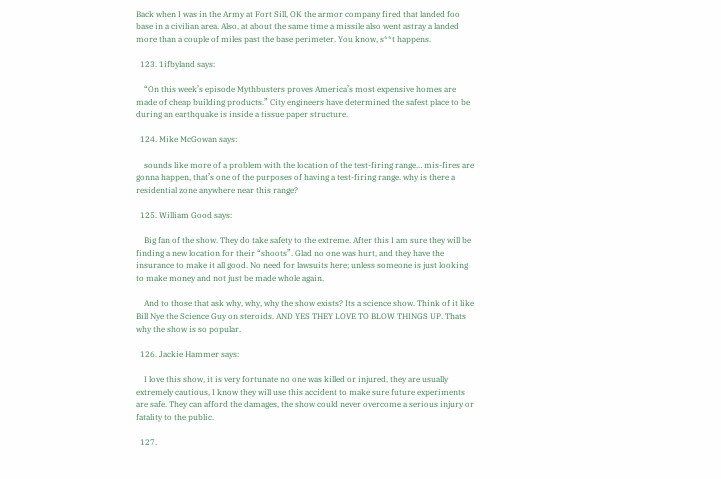Back when I was in the Army at Fort Sill, OK the armor company fired that landed foo base in a civilian area. Also, at about the same time a missile also went astray a landed more than a couple of miles past the base perimeter. You know, s**t happens.

  123. 1ifbyland says:

    “On this week’s episode Mythbusters proves America’s most expensive homes are made of cheap building products.” City engineers have determined the safest place to be during an earthquake is inside a tissue paper structure.

  124. Mike McGowan says:

    sounds like more of a problem with the location of the test-firing range… mis-fires are gonna happen, that’s one of the purposes of having a test-firing range. why is there a residential zone anywhere near this range?

  125. William Good says:

    Big fan of the show. They do take safety to the extreme. After this I am sure they will be finding a new location for their “shoots”. Glad no one was hurt, and they have the insurance to make it all good. No need for lawsuits here; unless someone is just looking to make money and not just be made whole again.

    And to those that ask why, why, why the show exists? Its a science show. Think of it like Bill Nye the Science Guy on steroids. AND YES THEY LOVE TO BLOW THINGS UP. Thats why the show is so popular.

  126. Jackie Hammer says:

    I love this show, it is very fortunate no one was killed or injured, they are usually extremely cautious, I know they will use this accident to make sure future experiments are safe. They can afford the damages, the show could never overcome a serious injury or fatality to the public.

  127.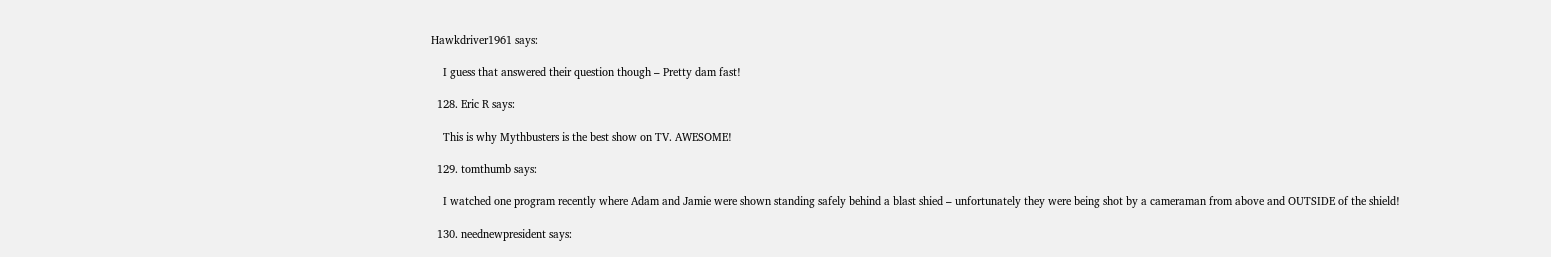Hawkdriver1961 says:

    I guess that answered their question though – Pretty dam fast!

  128. Eric R says:

    This is why Mythbusters is the best show on TV. AWESOME!

  129. tomthumb says:

    I watched one program recently where Adam and Jamie were shown standing safely behind a blast shied – unfortunately they were being shot by a cameraman from above and OUTSIDE of the shield!

  130. neednewpresident says: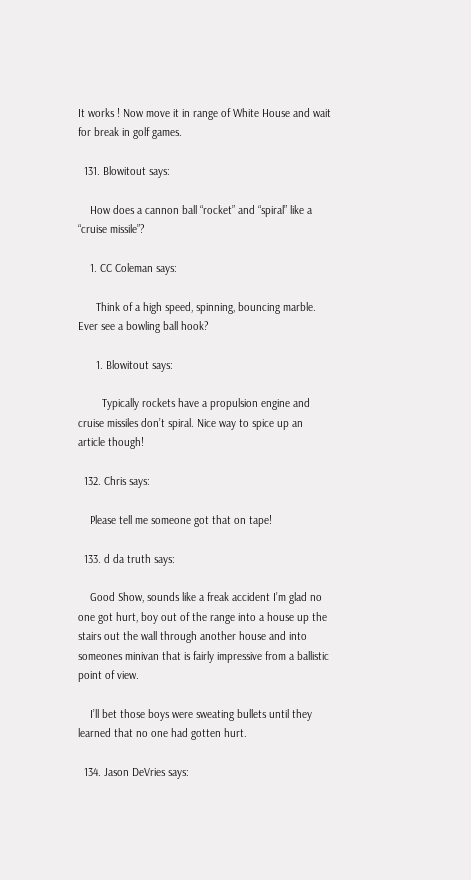It works ! Now move it in range of White House and wait for break in golf games.

  131. Blowitout says:

    How does a cannon ball “rocket” and “spiral” like a “cruise missile”?

    1. CC Coleman says:

      Think of a high speed, spinning, bouncing marble. Ever see a bowling ball hook?

      1. Blowitout says:

        Typically rockets have a propulsion engine and cruise missiles don’t spiral. Nice way to spice up an article though!

  132. Chris says:

    Please tell me someone got that on tape!

  133. d da truth says:

    Good Show, sounds like a freak accident I’m glad no one got hurt, boy out of the range into a house up the stairs out the wall through another house and into someones minivan that is fairly impressive from a ballistic point of view.

    I’ll bet those boys were sweating bullets until they learned that no one had gotten hurt.

  134. Jason DeVries says: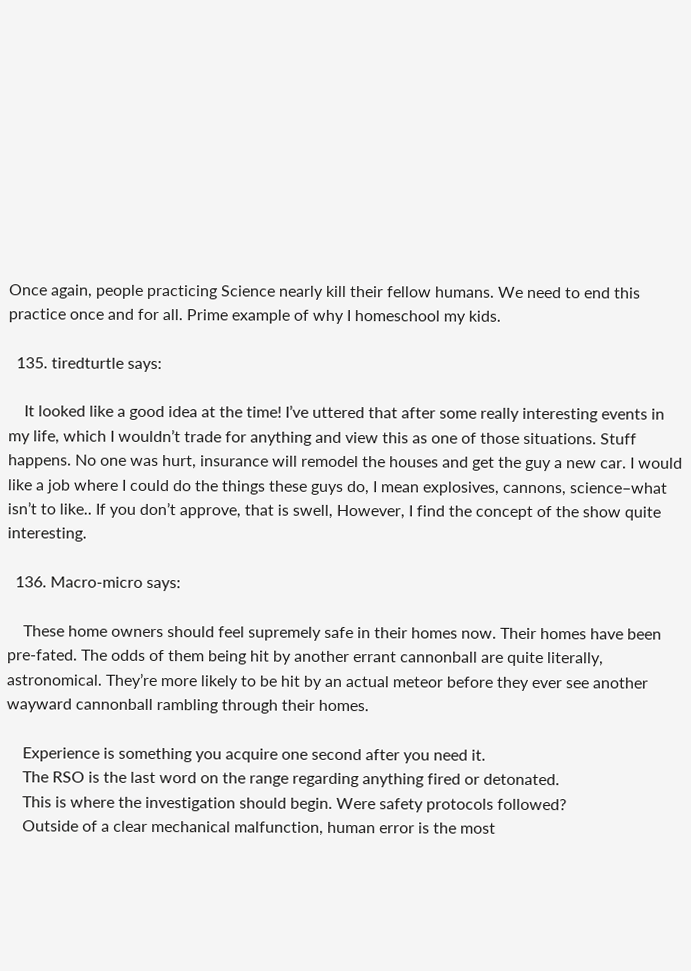Once again, people practicing Science nearly kill their fellow humans. We need to end this practice once and for all. Prime example of why I homeschool my kids.

  135. tiredturtle says:

    It looked like a good idea at the time! I’ve uttered that after some really interesting events in my life, which I wouldn’t trade for anything and view this as one of those situations. Stuff happens. No one was hurt, insurance will remodel the houses and get the guy a new car. I would like a job where I could do the things these guys do, I mean explosives, cannons, science–what isn’t to like.. If you don’t approve, that is swell, However, I find the concept of the show quite interesting.

  136. Macro-micro says:

    These home owners should feel supremely safe in their homes now. Their homes have been pre-fated. The odds of them being hit by another errant cannonball are quite literally, astronomical. They’re more likely to be hit by an actual meteor before they ever see another wayward cannonball rambling through their homes.

    Experience is something you acquire one second after you need it.
    The RSO is the last word on the range regarding anything fired or detonated.
    This is where the investigation should begin. Were safety protocols followed?
    Outside of a clear mechanical malfunction, human error is the most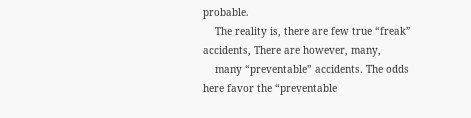probable.
    The reality is, there are few true “freak” accidents, There are however, many,
    many “preventable” accidents. The odds here favor the “preventable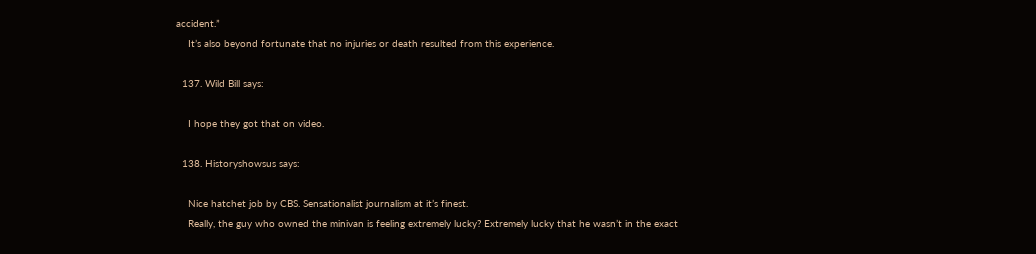accident.”
    It’s also beyond fortunate that no injuries or death resulted from this experience.

  137. Wild Bill says:

    I hope they got that on video.

  138. Historyshowsus says:

    Nice hatchet job by CBS. Sensationalist journalism at it’s finest.
    Really, the guy who owned the minivan is feeling extremely lucky? Extremely lucky that he wasn’t in the exact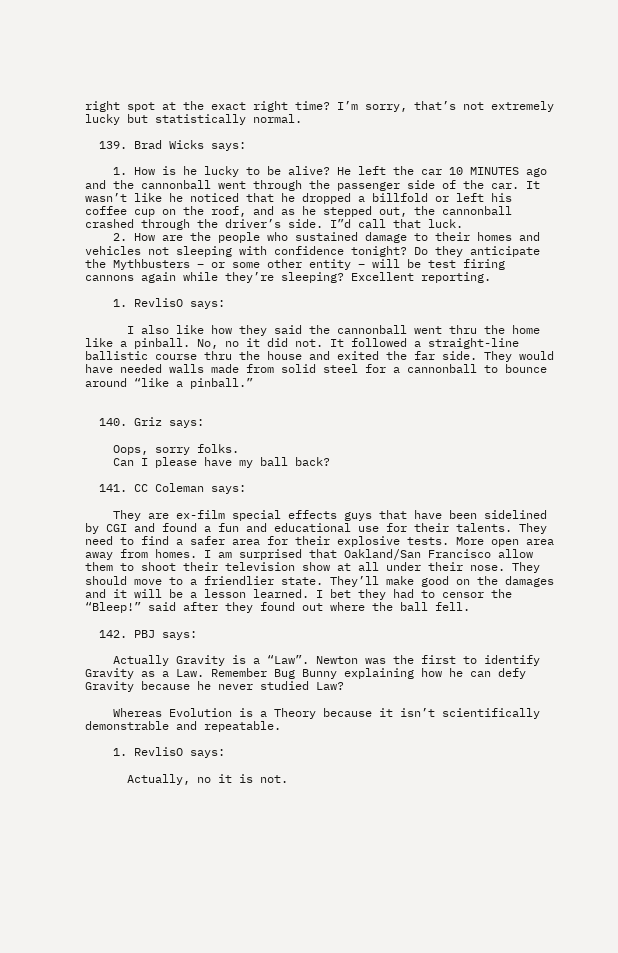right spot at the exact right time? I’m sorry, that’s not extremely lucky but statistically normal.

  139. Brad Wicks says:

    1. How is he lucky to be alive? He left the car 10 MINUTES ago and the cannonball went through the passenger side of the car. It wasn’t like he noticed that he dropped a billfold or left his coffee cup on the roof, and as he stepped out, the cannonball crashed through the driver’s side. I”d call that luck.
    2. How are the people who sustained damage to their homes and vehicles not sleeping with confidence tonight? Do they anticipate the Mythbusters – or some other entity – will be test firing cannons again while they’re sleeping? Excellent reporting.

    1. RevlisO says:

      I also like how they said the cannonball went thru the home like a pinball. No, no it did not. It followed a straight-line ballistic course thru the house and exited the far side. They would have needed walls made from solid steel for a cannonball to bounce around “like a pinball.”


  140. Griz says:

    Oops, sorry folks.
    Can I please have my ball back?

  141. CC Coleman says:

    They are ex-film special effects guys that have been sidelined by CGI and found a fun and educational use for their talents. They need to find a safer area for their explosive tests. More open area away from homes. I am surprised that Oakland/San Francisco allow them to shoot their television show at all under their nose. They should move to a friendlier state. They’ll make good on the damages and it will be a lesson learned. I bet they had to censor the “Bleep!” said after they found out where the ball fell.

  142. PBJ says:

    Actually Gravity is a “Law”. Newton was the first to identify Gravity as a Law. Remember Bug Bunny explaining how he can defy Gravity because he never studied Law?

    Whereas Evolution is a Theory because it isn’t scientifically demonstrable and repeatable.

    1. RevlisO says:

      Actually, no it is not.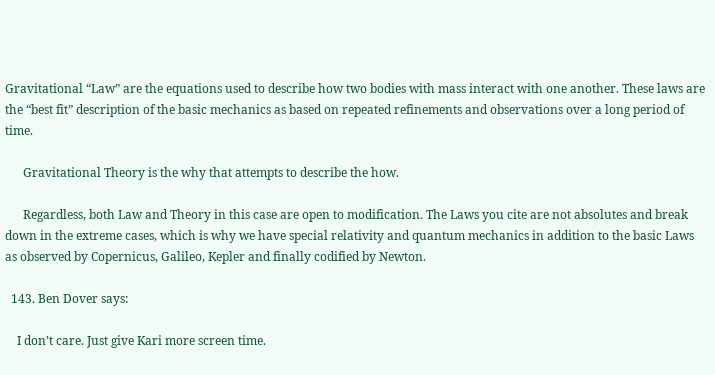Gravitational “Law” are the equations used to describe how two bodies with mass interact with one another. These laws are the “best fit” description of the basic mechanics as based on repeated refinements and observations over a long period of time.

      Gravitational Theory is the why that attempts to describe the how.

      Regardless, both Law and Theory in this case are open to modification. The Laws you cite are not absolutes and break down in the extreme cases, which is why we have special relativity and quantum mechanics in addition to the basic Laws as observed by Copernicus, Galileo, Kepler and finally codified by Newton.

  143. Ben Dover says:

    I don’t care. Just give Kari more screen time.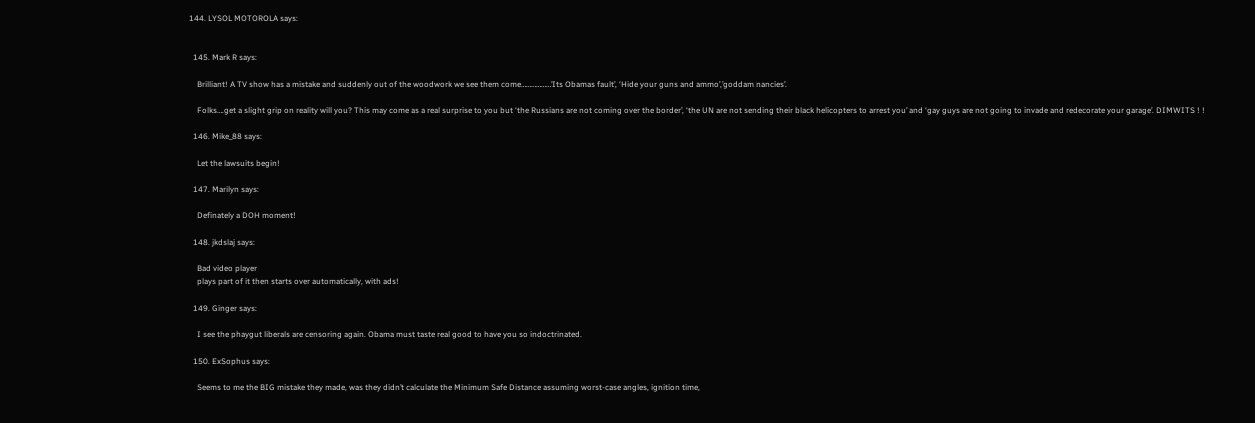144. LYSOL MOTOROLA says:


  145. Mark R says:

    Brilliant! A TV show has a mistake and suddenly out of the woodwork we see them come………………’Its Obamas fault’, ‘Hide your guns and ammo’,’goddam nancies’.

    Folks….get a slight grip on reality will you? This may come as a real surprise to you but ‘the Russians are not coming over the border’, ‘the UN are not sending their black helicopters to arrest you’ and ‘gay guys are not going to invade and redecorate your garage’. DIMWITS ! !

  146. Mike_88 says:

    Let the lawsuits begin!

  147. Marilyn says:

    Definately a DOH moment!

  148. jkdslaj says:

    Bad video player
    plays part of it then starts over automatically, with ads!

  149. Ginger says:

    I see the phaygut liberals are censoring again. Obama must taste real good to have you so indoctrinated.

  150. ExSophus says:

    Seems to me the BIG mistake they made, was they didn’t calculate the Minimum Safe Distance assuming worst-case angles, ignition time,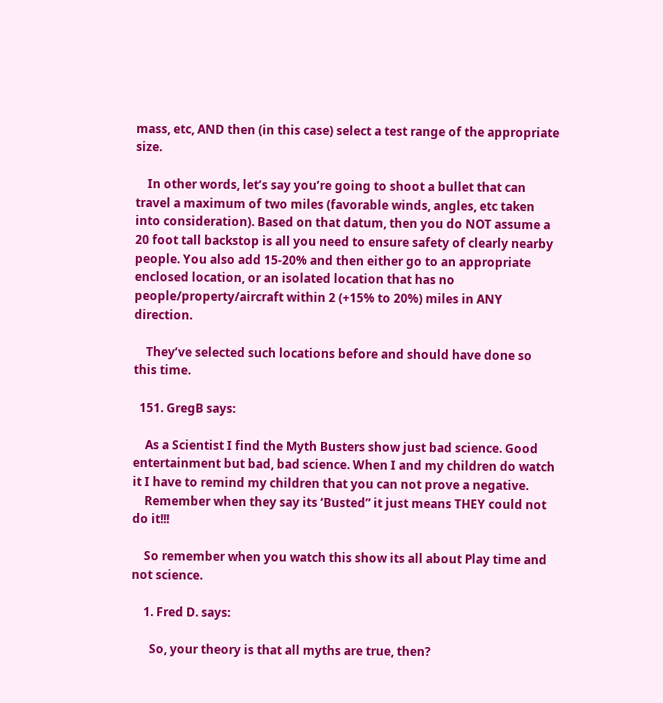mass, etc, AND then (in this case) select a test range of the appropriate size.

    In other words, let’s say you’re going to shoot a bullet that can travel a maximum of two miles (favorable winds, angles, etc taken into consideration). Based on that datum, then you do NOT assume a 20 foot tall backstop is all you need to ensure safety of clearly nearby people. You also add 15-20% and then either go to an appropriate enclosed location, or an isolated location that has no people/property/aircraft within 2 (+15% to 20%) miles in ANY direction.

    They’ve selected such locations before and should have done so this time.

  151. GregB says:

    As a Scientist I find the Myth Busters show just bad science. Good entertainment but bad, bad science. When I and my children do watch it I have to remind my children that you can not prove a negative.
    Remember when they say its ‘Busted” it just means THEY could not do it!!!

    So remember when you watch this show its all about Play time and not science.

    1. Fred D. says:

      So, your theory is that all myths are true, then?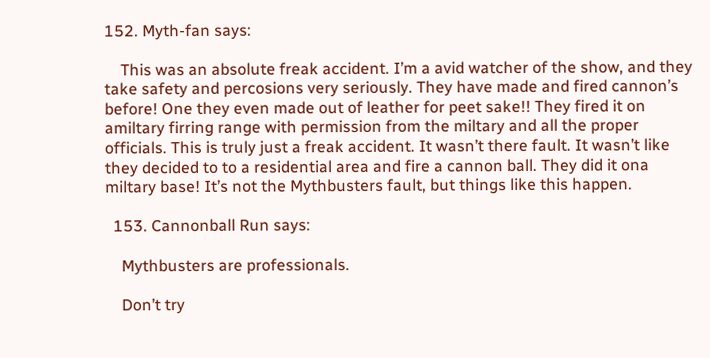152. Myth-fan says:

    This was an absolute freak accident. I’m a avid watcher of the show, and they take safety and percosions very seriously. They have made and fired cannon’s before! One they even made out of leather for peet sake!! They fired it on amiltary firring range with permission from the miltary and all the proper officials. This is truly just a freak accident. It wasn’t there fault. It wasn’t like they decided to to a residential area and fire a cannon ball. They did it ona miltary base! It’s not the Mythbusters fault, but things like this happen.

  153. Cannonball Run says:

    Mythbusters are professionals.

    Don’t try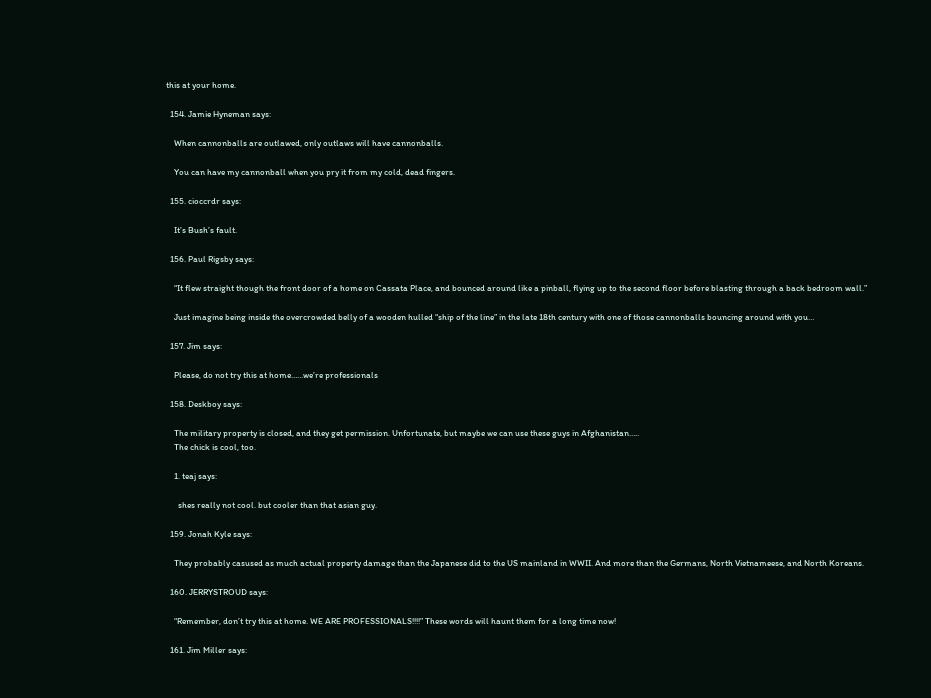this at your home.

  154. Jamie Hyneman says:

    When cannonballs are outlawed, only outlaws will have cannonballs.

    You can have my cannonball when you pry it from my cold, dead fingers.

  155. cioccrdr says:

    It’s Bush’s fault.

  156. Paul Rigsby says:

    “It flew straight though the front door of a home on Cassata Place, and bounced around like a pinball, flying up to the second floor before blasting through a back bedroom wall.”

    Just imagine being inside the overcrowded belly of a wooden hulled “ship of the line” in the late 18th century with one of those cannonballs bouncing around with you…

  157. Jim says:

    Please, do not try this at home……we’re professionals

  158. Deskboy says:

    The military property is closed, and they get permission. Unfortunate, but maybe we can use these guys in Afghanistan…..
    The chick is cool, too.

    1. teaj says:

      shes really not cool. but cooler than that asian guy.

  159. Jonah Kyle says:

    They probably casused as much actual property damage than the Japanese did to the US mainland in WWII. And more than the Germans, North Vietnameese, and North Koreans.

  160. JERRYSTROUD says:

    “Remember, don’t try this at home. WE ARE PROFESSIONALS!!!!” These words will haunt them for a long time now!

  161. Jim Miller says: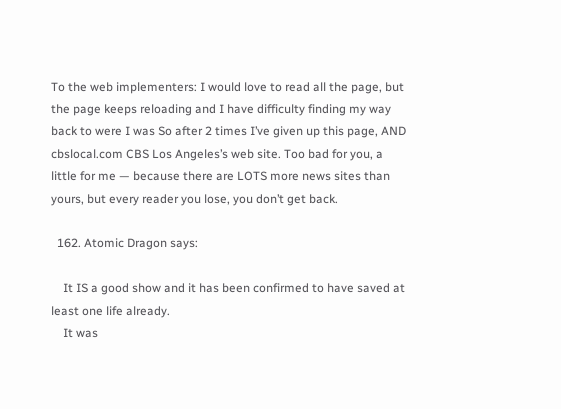To the web implementers: I would love to read all the page, but the page keeps reloading and I have difficulty finding my way back to were I was So after 2 times I’ve given up this page, AND cbslocal.com CBS Los Angeles’s web site. Too bad for you, a little for me — because there are LOTS more news sites than yours, but every reader you lose, you don’t get back.

  162. Atomic Dragon says:

    It IS a good show and it has been confirmed to have saved at least one life already.
    It was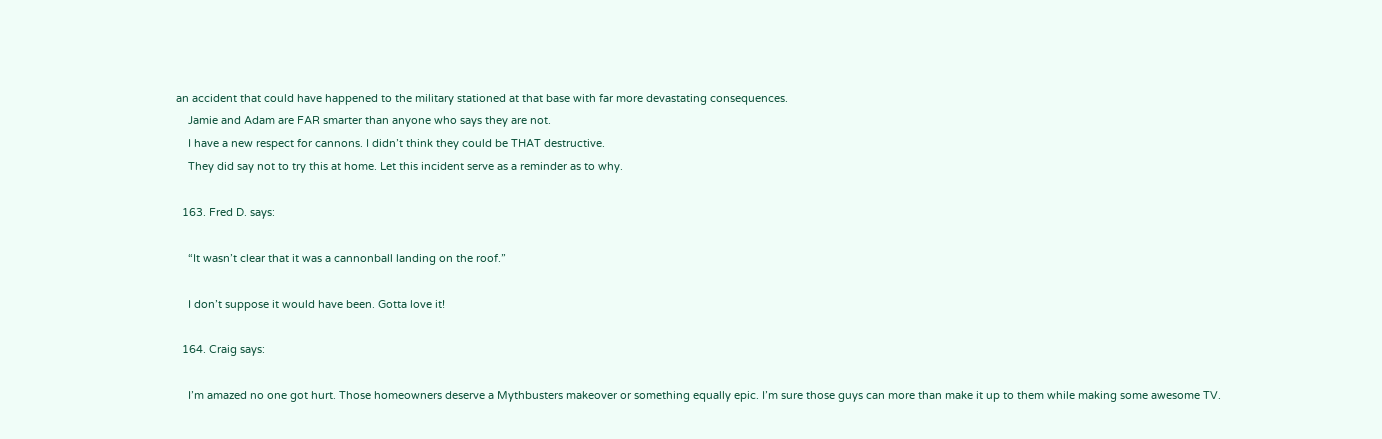an accident that could have happened to the military stationed at that base with far more devastating consequences.
    Jamie and Adam are FAR smarter than anyone who says they are not.
    I have a new respect for cannons. I didn’t think they could be THAT destructive.
    They did say not to try this at home. Let this incident serve as a reminder as to why.

  163. Fred D. says:

    “It wasn’t clear that it was a cannonball landing on the roof.”

    I don’t suppose it would have been. Gotta love it!

  164. Craig says:

    I’m amazed no one got hurt. Those homeowners deserve a Mythbusters makeover or something equally epic. I’m sure those guys can more than make it up to them while making some awesome TV.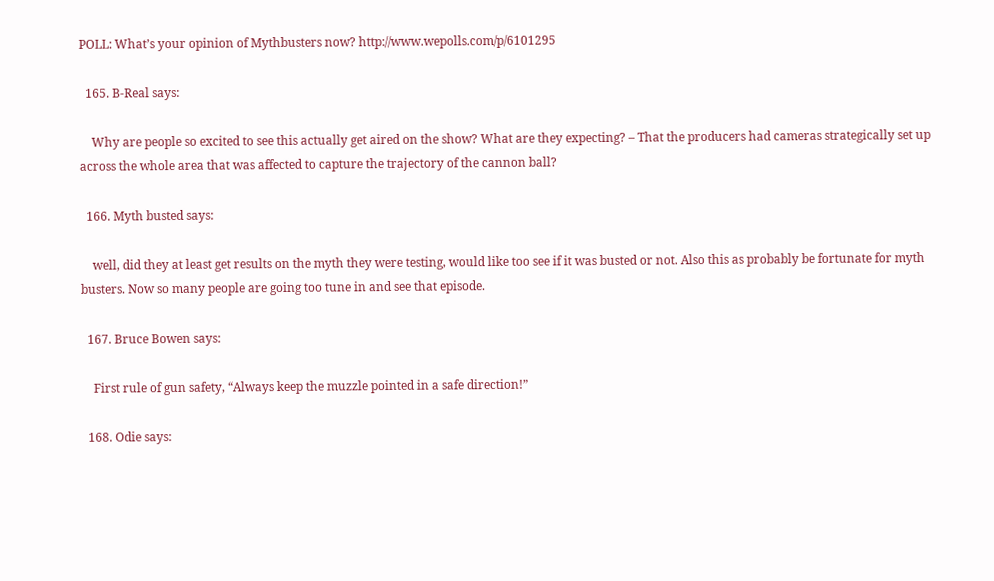POLL: What’s your opinion of Mythbusters now? http://www.wepolls.com/p/6101295

  165. B-Real says:

    Why are people so excited to see this actually get aired on the show? What are they expecting? – That the producers had cameras strategically set up across the whole area that was affected to capture the trajectory of the cannon ball?

  166. Myth busted says:

    well, did they at least get results on the myth they were testing, would like too see if it was busted or not. Also this as probably be fortunate for myth busters. Now so many people are going too tune in and see that episode.

  167. Bruce Bowen says:

    First rule of gun safety, “Always keep the muzzle pointed in a safe direction!”

  168. Odie says: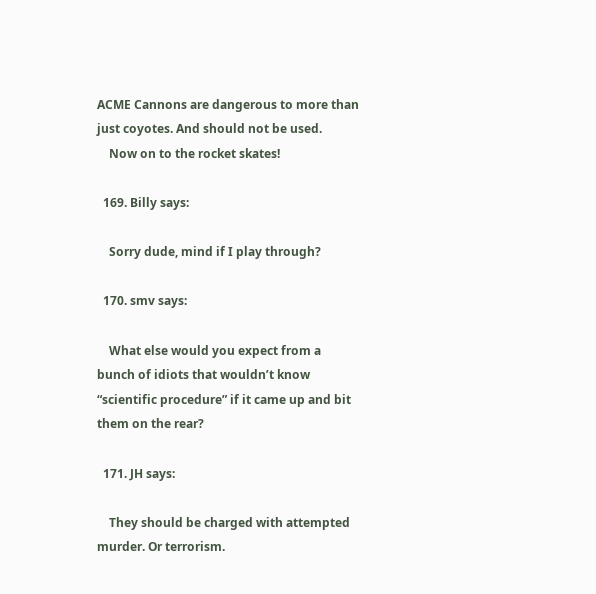ACME Cannons are dangerous to more than just coyotes. And should not be used.
    Now on to the rocket skates!

  169. Billy says:

    Sorry dude, mind if I play through?

  170. smv says:

    What else would you expect from a bunch of idiots that wouldn’t know “scientific procedure” if it came up and bit them on the rear?

  171. JH says:

    They should be charged with attempted murder. Or terrorism.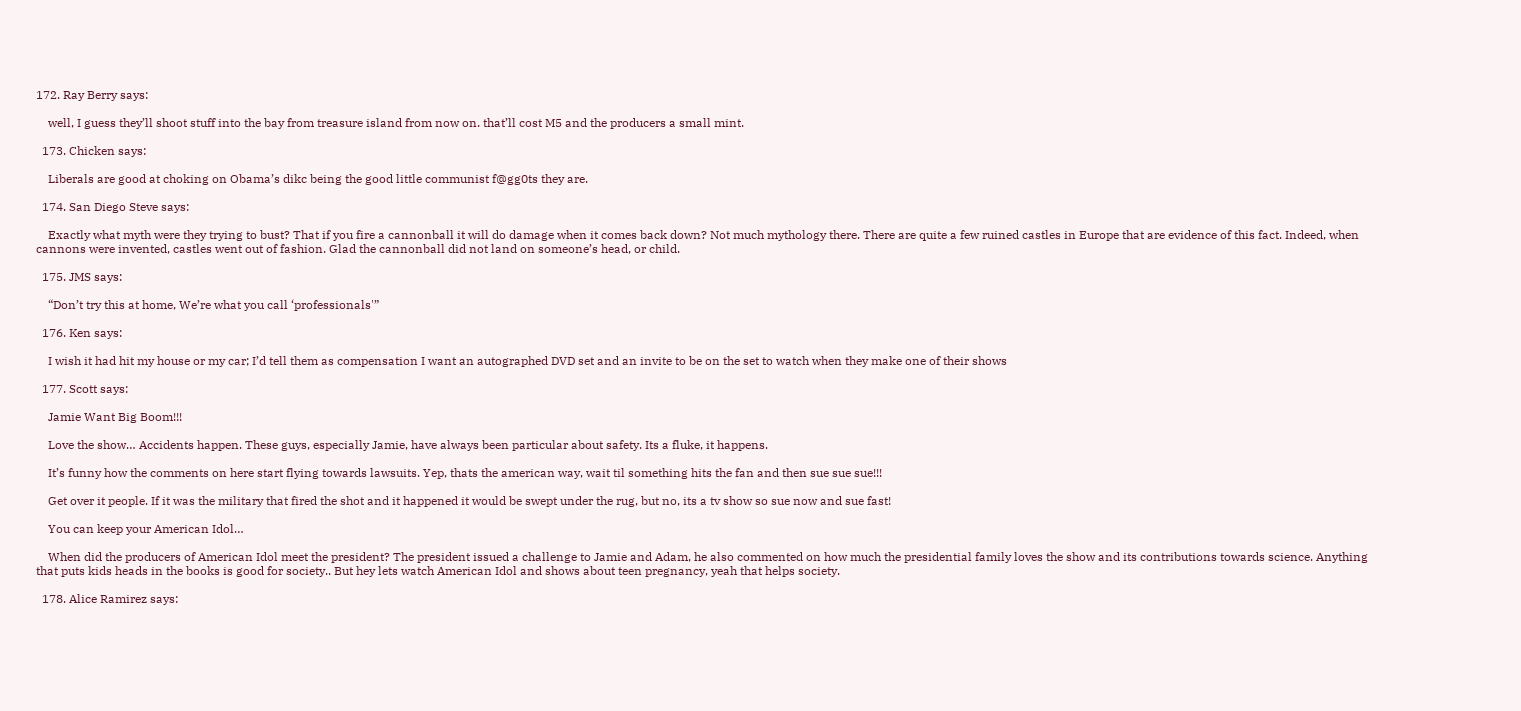172. Ray Berry says:

    well, I guess they’ll shoot stuff into the bay from treasure island from now on. that’ll cost M5 and the producers a small mint.

  173. Chicken says:

    Liberals are good at choking on Obama’s dikc being the good little communist f@gg0ts they are.

  174. San Diego Steve says:

    Exactly what myth were they trying to bust? That if you fire a cannonball it will do damage when it comes back down? Not much mythology there. There are quite a few ruined castles in Europe that are evidence of this fact. Indeed, when cannons were invented, castles went out of fashion. Glad the cannonball did not land on someone’s head, or child.

  175. JMS says:

    “Don’t try this at home, We’re what you call ‘professionals'”

  176. Ken says:

    I wish it had hit my house or my car; I’d tell them as compensation I want an autographed DVD set and an invite to be on the set to watch when they make one of their shows

  177. Scott says:

    Jamie Want Big Boom!!!

    Love the show… Accidents happen. These guys, especially Jamie, have always been particular about safety. Its a fluke, it happens.

    It’s funny how the comments on here start flying towards lawsuits. Yep, thats the american way, wait til something hits the fan and then sue sue sue!!!

    Get over it people. If it was the military that fired the shot and it happened it would be swept under the rug, but no, its a tv show so sue now and sue fast!

    You can keep your American Idol…

    When did the producers of American Idol meet the president? The president issued a challenge to Jamie and Adam, he also commented on how much the presidential family loves the show and its contributions towards science. Anything that puts kids heads in the books is good for society.. But hey lets watch American Idol and shows about teen pregnancy, yeah that helps society.

  178. Alice Ramirez says: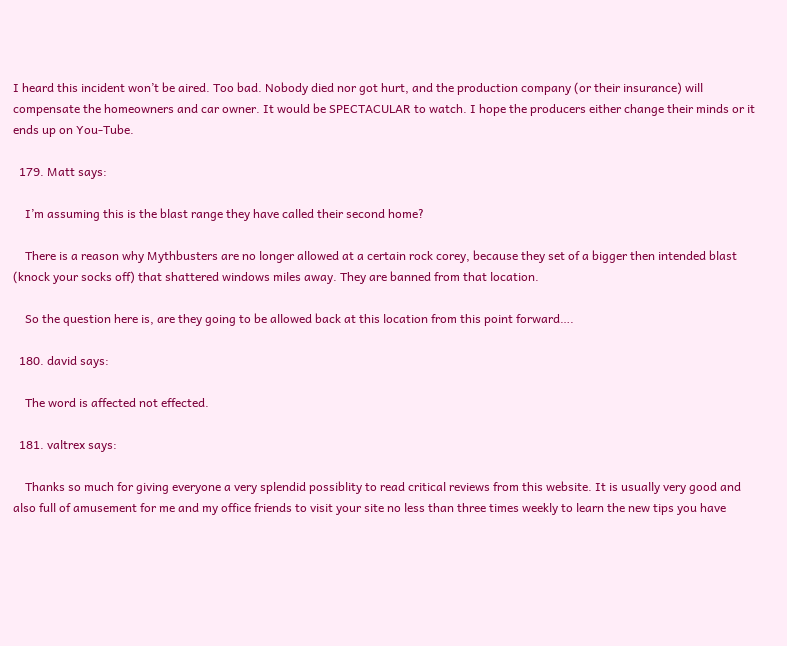I heard this incident won’t be aired. Too bad. Nobody died nor got hurt, and the production company (or their insurance) will compensate the homeowners and car owner. It would be SPECTACULAR to watch. I hope the producers either change their minds or it ends up on You-Tube.

  179. Matt says:

    I’m assuming this is the blast range they have called their second home?

    There is a reason why Mythbusters are no longer allowed at a certain rock corey, because they set of a bigger then intended blast (knock your socks off) that shattered windows miles away. They are banned from that location.

    So the question here is, are they going to be allowed back at this location from this point forward….

  180. david says:

    The word is affected not effected.

  181. valtrex says:

    Thanks so much for giving everyone a very splendid possiblity to read critical reviews from this website. It is usually very good and also full of amusement for me and my office friends to visit your site no less than three times weekly to learn the new tips you have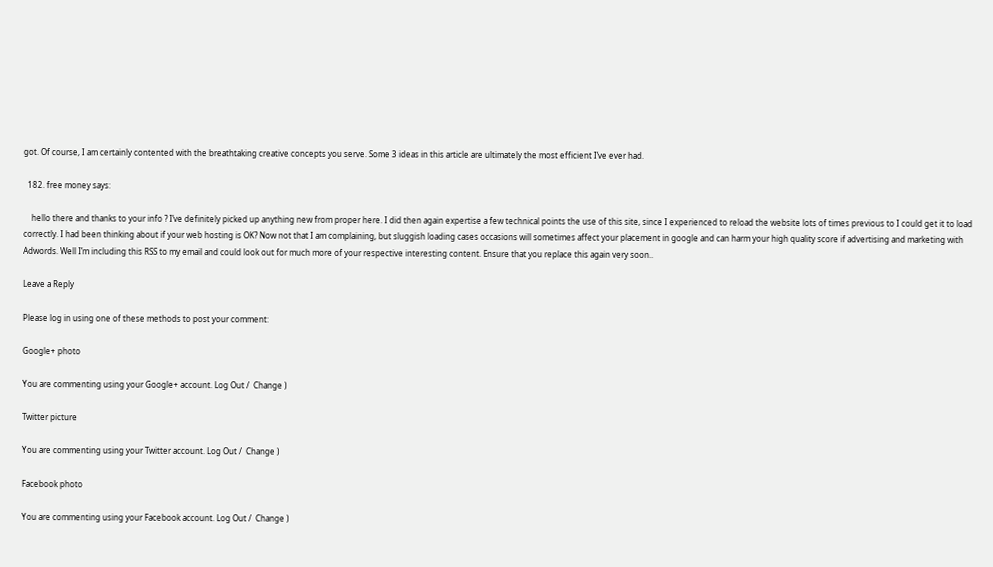got. Of course, I am certainly contented with the breathtaking creative concepts you serve. Some 3 ideas in this article are ultimately the most efficient I’ve ever had.

  182. free money says:

    hello there and thanks to your info ? I’ve definitely picked up anything new from proper here. I did then again expertise a few technical points the use of this site, since I experienced to reload the website lots of times previous to I could get it to load correctly. I had been thinking about if your web hosting is OK? Now not that I am complaining, but sluggish loading cases occasions will sometimes affect your placement in google and can harm your high quality score if advertising and marketing with Adwords. Well I’m including this RSS to my email and could look out for much more of your respective interesting content. Ensure that you replace this again very soon..

Leave a Reply

Please log in using one of these methods to post your comment:

Google+ photo

You are commenting using your Google+ account. Log Out /  Change )

Twitter picture

You are commenting using your Twitter account. Log Out /  Change )

Facebook photo

You are commenting using your Facebook account. Log Out /  Change )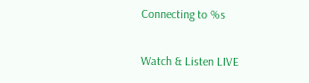Connecting to %s

Watch & Listen LIVE